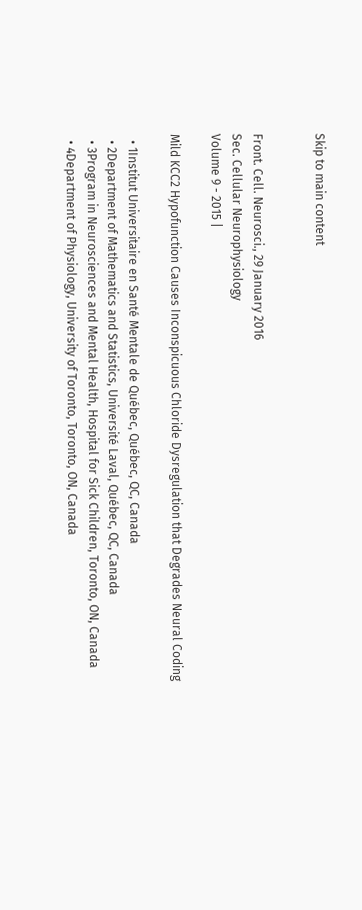Skip to main content


Front. Cell. Neurosci., 29 January 2016
Sec. Cellular Neurophysiology
Volume 9 - 2015 |

Mild KCC2 Hypofunction Causes Inconspicuous Chloride Dysregulation that Degrades Neural Coding

  • 1Institut Universitaire en Santé Mentale de Québec, Québec, QC, Canada
  • 2Department of Mathematics and Statistics, Université Laval, Québec, QC, Canada
  • 3Program in Neurosciences and Mental Health, Hospital for Sick Children, Toronto, ON, Canada
  • 4Department of Physiology, University of Toronto, Toronto, ON, Canada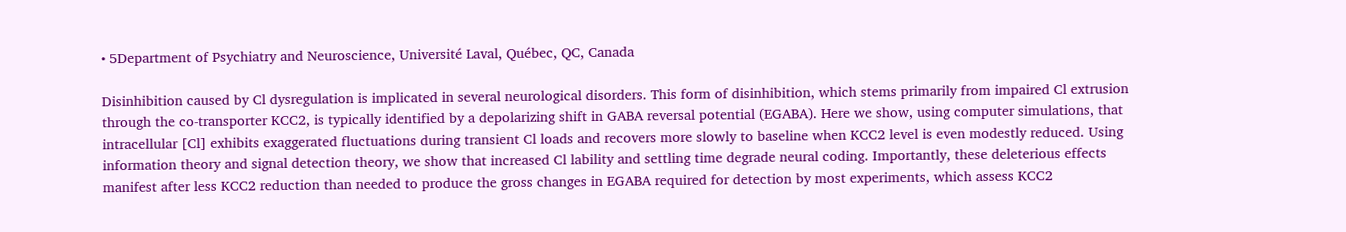• 5Department of Psychiatry and Neuroscience, Université Laval, Québec, QC, Canada

Disinhibition caused by Cl dysregulation is implicated in several neurological disorders. This form of disinhibition, which stems primarily from impaired Cl extrusion through the co-transporter KCC2, is typically identified by a depolarizing shift in GABA reversal potential (EGABA). Here we show, using computer simulations, that intracellular [Cl] exhibits exaggerated fluctuations during transient Cl loads and recovers more slowly to baseline when KCC2 level is even modestly reduced. Using information theory and signal detection theory, we show that increased Cl lability and settling time degrade neural coding. Importantly, these deleterious effects manifest after less KCC2 reduction than needed to produce the gross changes in EGABA required for detection by most experiments, which assess KCC2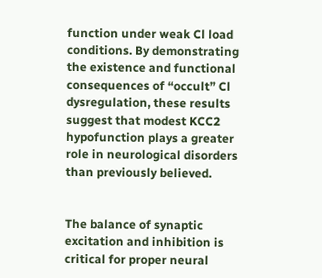function under weak Cl load conditions. By demonstrating the existence and functional consequences of “occult” Cl dysregulation, these results suggest that modest KCC2 hypofunction plays a greater role in neurological disorders than previously believed.


The balance of synaptic excitation and inhibition is critical for proper neural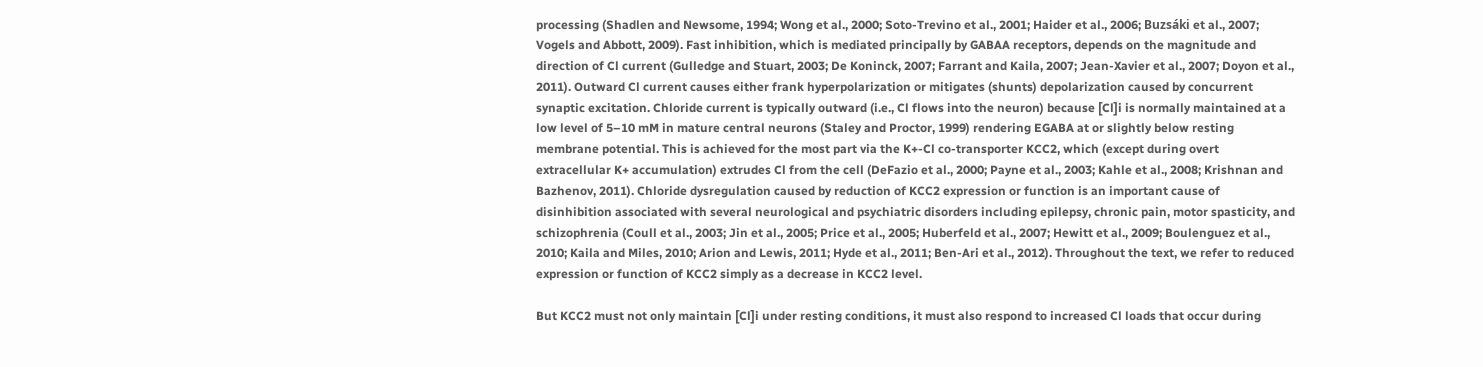processing (Shadlen and Newsome, 1994; Wong et al., 2000; Soto-Trevino et al., 2001; Haider et al., 2006; Buzsáki et al., 2007; Vogels and Abbott, 2009). Fast inhibition, which is mediated principally by GABAA receptors, depends on the magnitude and direction of Cl current (Gulledge and Stuart, 2003; De Koninck, 2007; Farrant and Kaila, 2007; Jean-Xavier et al., 2007; Doyon et al., 2011). Outward Cl current causes either frank hyperpolarization or mitigates (shunts) depolarization caused by concurrent synaptic excitation. Chloride current is typically outward (i.e., Cl flows into the neuron) because [Cl]i is normally maintained at a low level of 5–10 mM in mature central neurons (Staley and Proctor, 1999) rendering EGABA at or slightly below resting membrane potential. This is achieved for the most part via the K+-Cl co-transporter KCC2, which (except during overt extracellular K+ accumulation) extrudes Cl from the cell (DeFazio et al., 2000; Payne et al., 2003; Kahle et al., 2008; Krishnan and Bazhenov, 2011). Chloride dysregulation caused by reduction of KCC2 expression or function is an important cause of disinhibition associated with several neurological and psychiatric disorders including epilepsy, chronic pain, motor spasticity, and schizophrenia (Coull et al., 2003; Jin et al., 2005; Price et al., 2005; Huberfeld et al., 2007; Hewitt et al., 2009; Boulenguez et al., 2010; Kaila and Miles, 2010; Arion and Lewis, 2011; Hyde et al., 2011; Ben-Ari et al., 2012). Throughout the text, we refer to reduced expression or function of KCC2 simply as a decrease in KCC2 level.

But KCC2 must not only maintain [Cl]i under resting conditions, it must also respond to increased Cl loads that occur during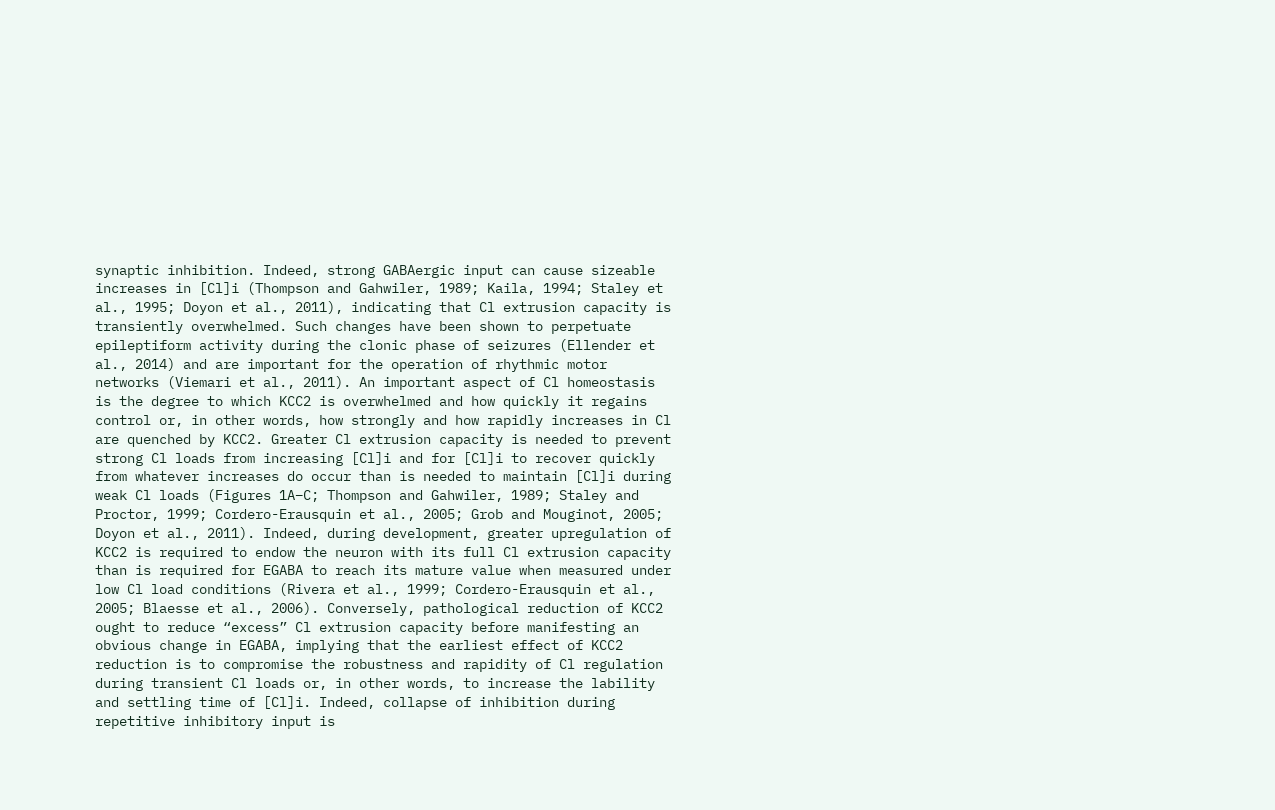synaptic inhibition. Indeed, strong GABAergic input can cause sizeable increases in [Cl]i (Thompson and Gahwiler, 1989; Kaila, 1994; Staley et al., 1995; Doyon et al., 2011), indicating that Cl extrusion capacity is transiently overwhelmed. Such changes have been shown to perpetuate epileptiform activity during the clonic phase of seizures (Ellender et al., 2014) and are important for the operation of rhythmic motor networks (Viemari et al., 2011). An important aspect of Cl homeostasis is the degree to which KCC2 is overwhelmed and how quickly it regains control or, in other words, how strongly and how rapidly increases in Cl are quenched by KCC2. Greater Cl extrusion capacity is needed to prevent strong Cl loads from increasing [Cl]i and for [Cl]i to recover quickly from whatever increases do occur than is needed to maintain [Cl]i during weak Cl loads (Figures 1A–C; Thompson and Gahwiler, 1989; Staley and Proctor, 1999; Cordero-Erausquin et al., 2005; Grob and Mouginot, 2005; Doyon et al., 2011). Indeed, during development, greater upregulation of KCC2 is required to endow the neuron with its full Cl extrusion capacity than is required for EGABA to reach its mature value when measured under low Cl load conditions (Rivera et al., 1999; Cordero-Erausquin et al., 2005; Blaesse et al., 2006). Conversely, pathological reduction of KCC2 ought to reduce “excess” Cl extrusion capacity before manifesting an obvious change in EGABA, implying that the earliest effect of KCC2 reduction is to compromise the robustness and rapidity of Cl regulation during transient Cl loads or, in other words, to increase the lability and settling time of [Cl]i. Indeed, collapse of inhibition during repetitive inhibitory input is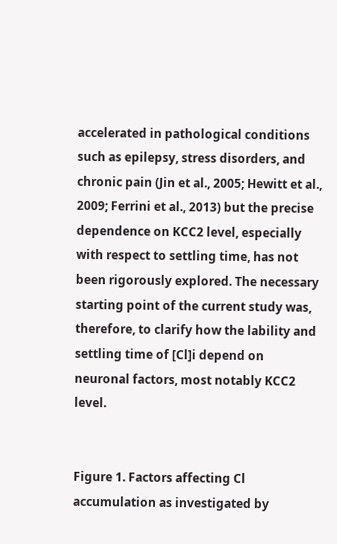accelerated in pathological conditions such as epilepsy, stress disorders, and chronic pain (Jin et al., 2005; Hewitt et al., 2009; Ferrini et al., 2013) but the precise dependence on KCC2 level, especially with respect to settling time, has not been rigorously explored. The necessary starting point of the current study was, therefore, to clarify how the lability and settling time of [Cl]i depend on neuronal factors, most notably KCC2 level.


Figure 1. Factors affecting Cl accumulation as investigated by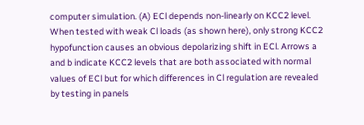computer simulation. (A) ECl depends non-linearly on KCC2 level. When tested with weak Cl loads (as shown here), only strong KCC2 hypofunction causes an obvious depolarizing shift in ECl. Arrows a and b indicate KCC2 levels that are both associated with normal values of ECl but for which differences in Cl regulation are revealed by testing in panels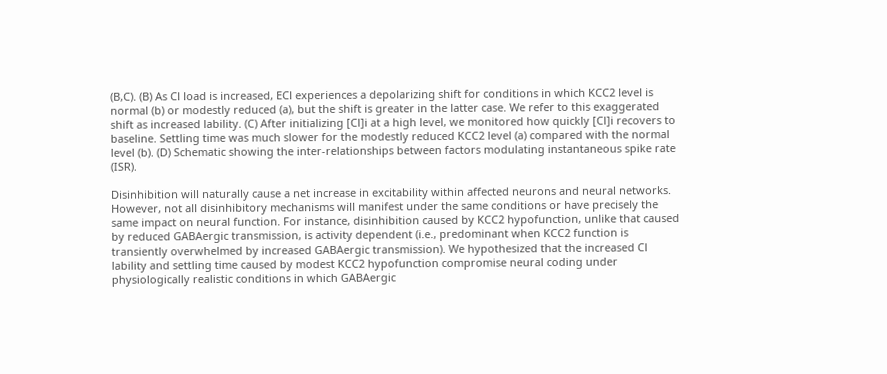(B,C). (B) As Cl load is increased, ECl experiences a depolarizing shift for conditions in which KCC2 level is normal (b) or modestly reduced (a), but the shift is greater in the latter case. We refer to this exaggerated shift as increased lability. (C) After initializing [Cl]i at a high level, we monitored how quickly [Cl]i recovers to baseline. Settling time was much slower for the modestly reduced KCC2 level (a) compared with the normal level (b). (D) Schematic showing the inter-relationships between factors modulating instantaneous spike rate (ISR).

Disinhibition will naturally cause a net increase in excitability within affected neurons and neural networks. However, not all disinhibitory mechanisms will manifest under the same conditions or have precisely the same impact on neural function. For instance, disinhibition caused by KCC2 hypofunction, unlike that caused by reduced GABAergic transmission, is activity dependent (i.e., predominant when KCC2 function is transiently overwhelmed by increased GABAergic transmission). We hypothesized that the increased Cl lability and settling time caused by modest KCC2 hypofunction compromise neural coding under physiologically realistic conditions in which GABAergic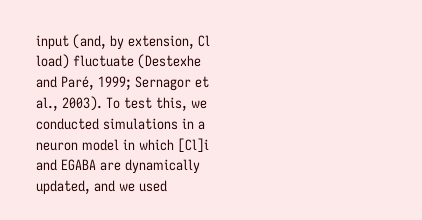input (and, by extension, Cl load) fluctuate (Destexhe and Paré, 1999; Sernagor et al., 2003). To test this, we conducted simulations in a neuron model in which [Cl]i and EGABA are dynamically updated, and we used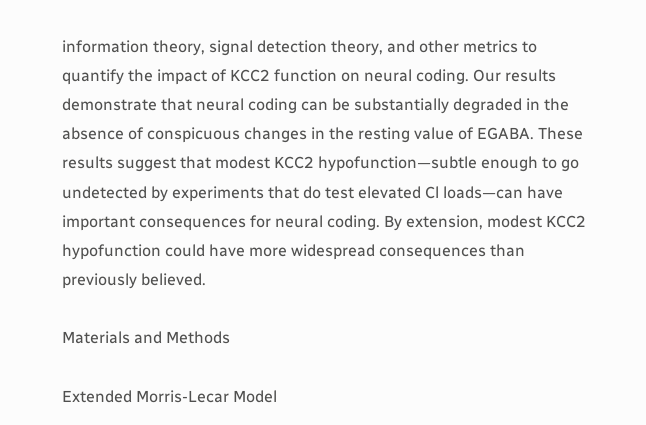information theory, signal detection theory, and other metrics to quantify the impact of KCC2 function on neural coding. Our results demonstrate that neural coding can be substantially degraded in the absence of conspicuous changes in the resting value of EGABA. These results suggest that modest KCC2 hypofunction—subtle enough to go undetected by experiments that do test elevated Cl loads—can have important consequences for neural coding. By extension, modest KCC2 hypofunction could have more widespread consequences than previously believed.

Materials and Methods

Extended Morris-Lecar Model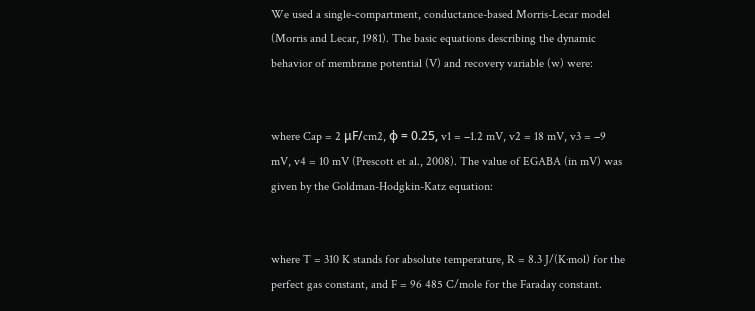We used a single-compartment, conductance-based Morris-Lecar model (Morris and Lecar, 1981). The basic equations describing the dynamic behavior of membrane potential (V) and recovery variable (w) were:


where Cap = 2 μF/cm2, φ = 0.25, v1 = −1.2 mV, v2 = 18 mV, v3 = −9 mV, v4 = 10 mV (Prescott et al., 2008). The value of EGABA (in mV) was given by the Goldman-Hodgkin-Katz equation:


where T = 310 K stands for absolute temperature, R = 8.3 J/(K·mol) for the perfect gas constant, and F = 96 485 C/mole for the Faraday constant.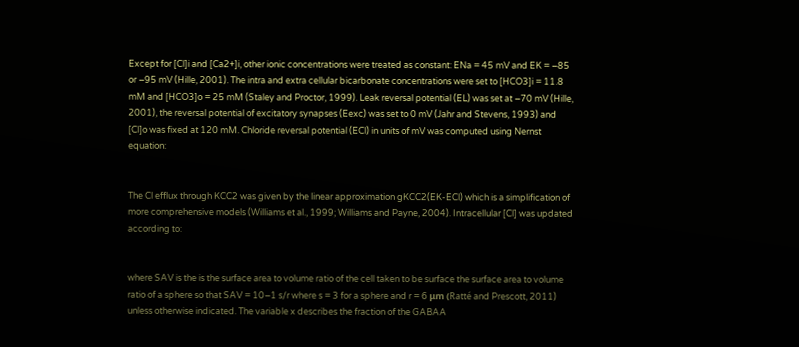Except for [Cl]i and [Ca2+]i, other ionic concentrations were treated as constant: ENa = 45 mV and EK = −85 or −95 mV (Hille, 2001). The intra and extra cellular bicarbonate concentrations were set to [HCO3]i = 11.8 mM and [HCO3]o = 25 mM (Staley and Proctor, 1999). Leak reversal potential (EL) was set at −70 mV (Hille, 2001), the reversal potential of excitatory synapses (Eexc) was set to 0 mV (Jahr and Stevens, 1993) and [Cl]o was fixed at 120 mM. Chloride reversal potential (ECl) in units of mV was computed using Nernst equation:


The Cl efflux through KCC2 was given by the linear approximation gKCC2(EK-ECl) which is a simplification of more comprehensive models (Williams et al., 1999; Williams and Payne, 2004). Intracellular [Cl] was updated according to:


where SAV is the is the surface area to volume ratio of the cell taken to be surface the surface area to volume ratio of a sphere so that SAV = 10−1 s/r where s = 3 for a sphere and r = 6 μm (Ratté and Prescott, 2011) unless otherwise indicated. The variable x describes the fraction of the GABAA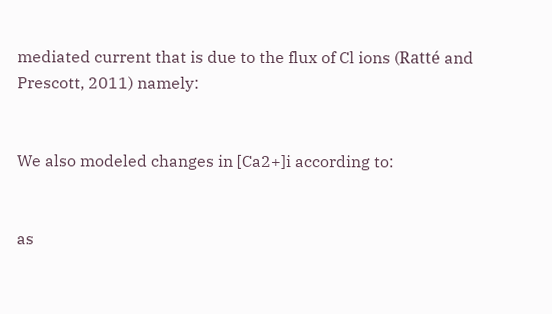mediated current that is due to the flux of Cl ions (Ratté and Prescott, 2011) namely:


We also modeled changes in [Ca2+]i according to:


as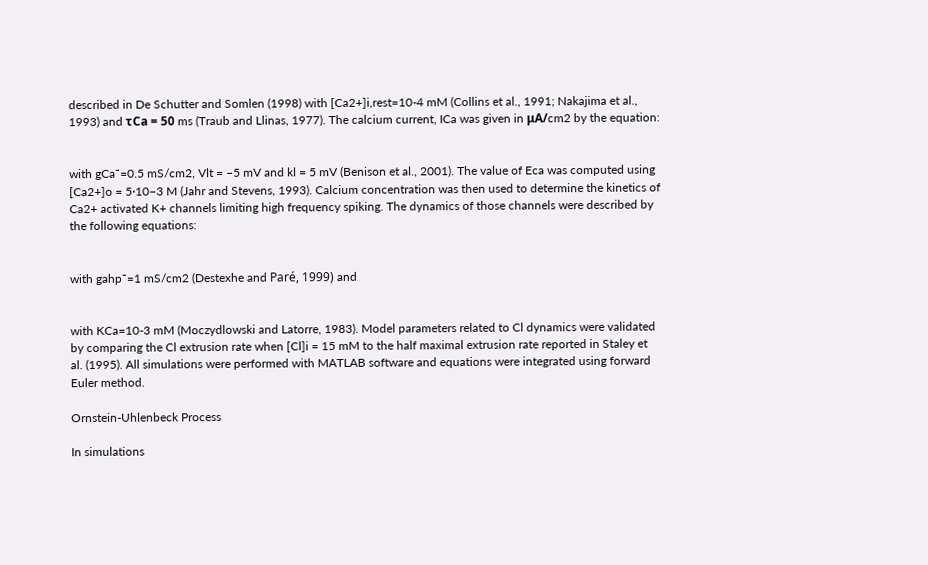described in De Schutter and Somlen (1998) with [Ca2+]i,rest=10-4 mM (Collins et al., 1991; Nakajima et al., 1993) and τCa = 50 ms (Traub and Llinas, 1977). The calcium current, ICa was given in μA/cm2 by the equation:


with gCa¯=0.5 mS/cm2, Vlt = −5 mV and kl = 5 mV (Benison et al., 2001). The value of Eca was computed using [Ca2+]o = 5·10−3 M (Jahr and Stevens, 1993). Calcium concentration was then used to determine the kinetics of Ca2+ activated K+ channels limiting high frequency spiking. The dynamics of those channels were described by the following equations:


with gahp¯=1 mS/cm2 (Destexhe and Paré, 1999) and


with KCa=10-3 mM (Moczydlowski and Latorre, 1983). Model parameters related to Cl dynamics were validated by comparing the Cl extrusion rate when [Cl]i = 15 mM to the half maximal extrusion rate reported in Staley et al. (1995). All simulations were performed with MATLAB software and equations were integrated using forward Euler method.

Ornstein-Uhlenbeck Process

In simulations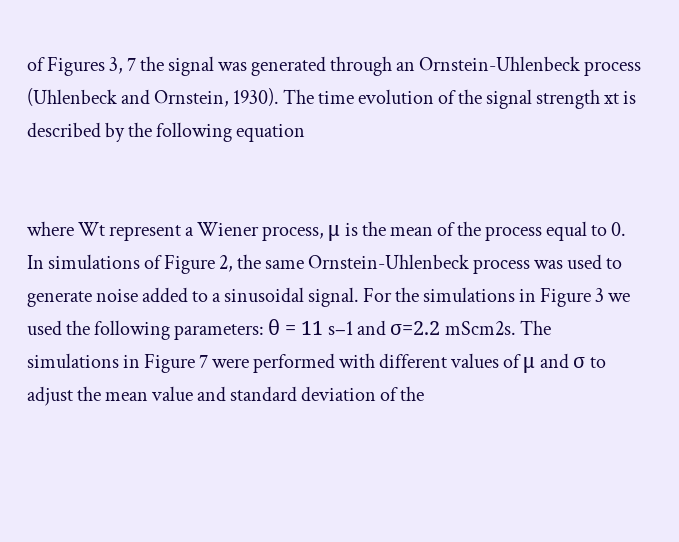of Figures 3, 7 the signal was generated through an Ornstein-Uhlenbeck process (Uhlenbeck and Ornstein, 1930). The time evolution of the signal strength xt is described by the following equation


where Wt represent a Wiener process, μ is the mean of the process equal to 0. In simulations of Figure 2, the same Ornstein-Uhlenbeck process was used to generate noise added to a sinusoidal signal. For the simulations in Figure 3 we used the following parameters: θ = 11 s−1 and σ=2.2 mScm2s. The simulations in Figure 7 were performed with different values of μ and σ to adjust the mean value and standard deviation of the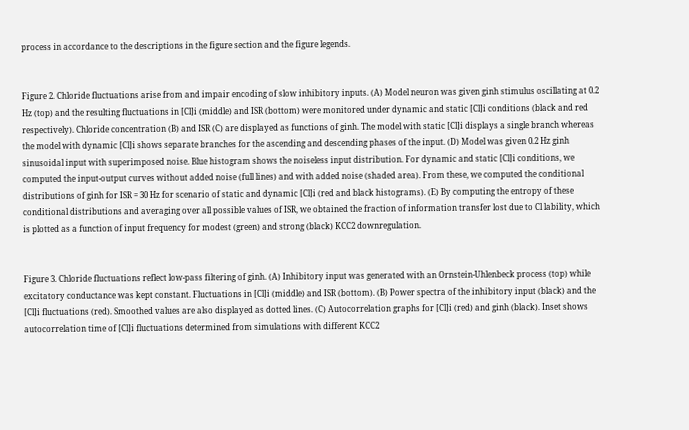process in accordance to the descriptions in the figure section and the figure legends.


Figure 2. Chloride fluctuations arise from and impair encoding of slow inhibitory inputs. (A) Model neuron was given ginh stimulus oscillating at 0.2 Hz (top) and the resulting fluctuations in [Cl]i (middle) and ISR (bottom) were monitored under dynamic and static [Cl]i conditions (black and red respectively). Chloride concentration (B) and ISR (C) are displayed as functions of ginh. The model with static [Cl]i displays a single branch whereas the model with dynamic [Cl]i shows separate branches for the ascending and descending phases of the input. (D) Model was given 0.2 Hz ginh sinusoidal input with superimposed noise. Blue histogram shows the noiseless input distribution. For dynamic and static [Cl]i conditions, we computed the input-output curves without added noise (full lines) and with added noise (shaded area). From these, we computed the conditional distributions of ginh for ISR = 30 Hz for scenario of static and dynamic [Cl]i (red and black histograms). (E) By computing the entropy of these conditional distributions and averaging over all possible values of ISR, we obtained the fraction of information transfer lost due to Cl lability, which is plotted as a function of input frequency for modest (green) and strong (black) KCC2 downregulation.


Figure 3. Chloride fluctuations reflect low-pass filtering of ginh. (A) Inhibitory input was generated with an Ornstein-Uhlenbeck process (top) while excitatory conductance was kept constant. Fluctuations in [Cl]i (middle) and ISR (bottom). (B) Power spectra of the inhibitory input (black) and the [Cl]i fluctuations (red). Smoothed values are also displayed as dotted lines. (C) Autocorrelation graphs for [Cl]i (red) and ginh (black). Inset shows autocorrelation time of [Cl]i fluctuations determined from simulations with different KCC2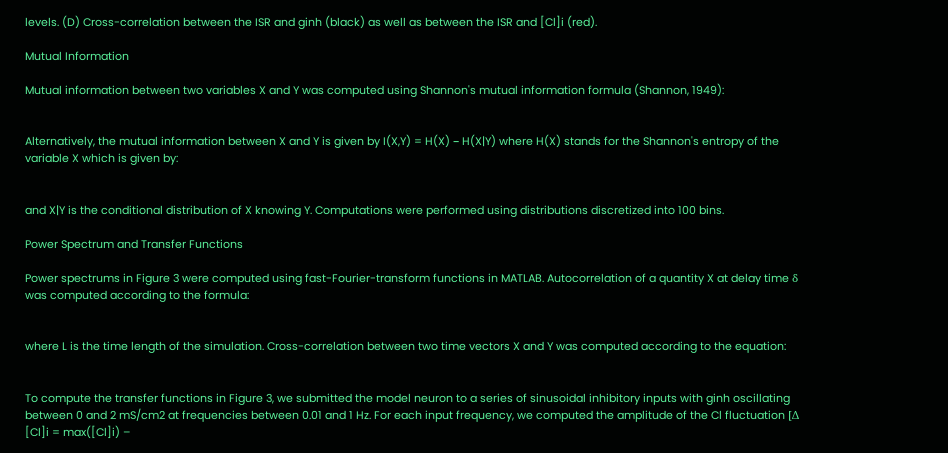levels. (D) Cross-correlation between the ISR and ginh (black) as well as between the ISR and [Cl]i (red).

Mutual Information

Mutual information between two variables X and Y was computed using Shannon's mutual information formula (Shannon, 1949):


Alternatively, the mutual information between X and Y is given by I(X,Y) = H(X) − H(X|Y) where H(X) stands for the Shannon's entropy of the variable X which is given by:


and X|Y is the conditional distribution of X knowing Y. Computations were performed using distributions discretized into 100 bins.

Power Spectrum and Transfer Functions

Power spectrums in Figure 3 were computed using fast-Fourier-transform functions in MATLAB. Autocorrelation of a quantity X at delay time δ was computed according to the formula:


where L is the time length of the simulation. Cross-correlation between two time vectors X and Y was computed according to the equation:


To compute the transfer functions in Figure 3, we submitted the model neuron to a series of sinusoidal inhibitory inputs with ginh oscillating between 0 and 2 mS/cm2 at frequencies between 0.01 and 1 Hz. For each input frequency, we computed the amplitude of the Cl fluctuation [Δ [Cl]i = max([Cl]i) –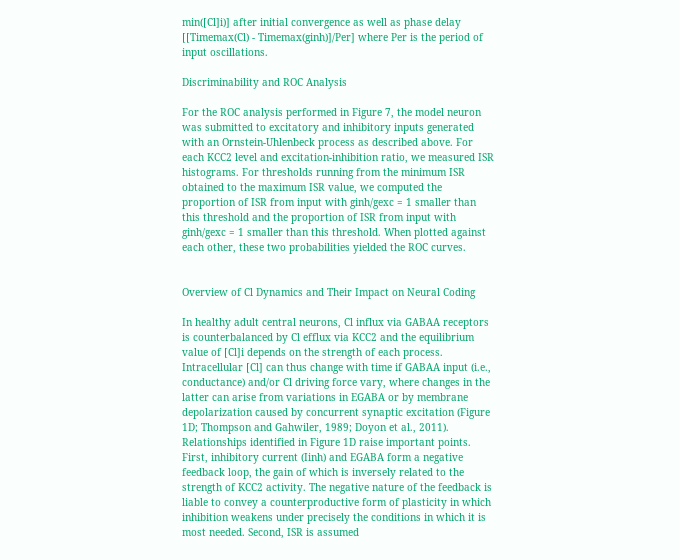min([Cl]i)] after initial convergence as well as phase delay [[Timemax(Cl) - Timemax(ginh)]/Per] where Per is the period of input oscillations.

Discriminability and ROC Analysis

For the ROC analysis performed in Figure 7, the model neuron was submitted to excitatory and inhibitory inputs generated with an Ornstein-Uhlenbeck process as described above. For each KCC2 level and excitation-inhibition ratio, we measured ISR histograms. For thresholds running from the minimum ISR obtained to the maximum ISR value, we computed the proportion of ISR from input with ginh/gexc = 1 smaller than this threshold and the proportion of ISR from input with ginh/gexc = 1 smaller than this threshold. When plotted against each other, these two probabilities yielded the ROC curves.


Overview of Cl Dynamics and Their Impact on Neural Coding

In healthy adult central neurons, Cl influx via GABAA receptors is counterbalanced by Cl efflux via KCC2 and the equilibrium value of [Cl]i depends on the strength of each process. Intracellular [Cl] can thus change with time if GABAA input (i.e., conductance) and/or Cl driving force vary, where changes in the latter can arise from variations in EGABA or by membrane depolarization caused by concurrent synaptic excitation (Figure 1D; Thompson and Gahwiler, 1989; Doyon et al., 2011). Relationships identified in Figure 1D raise important points. First, inhibitory current (Iinh) and EGABA form a negative feedback loop, the gain of which is inversely related to the strength of KCC2 activity. The negative nature of the feedback is liable to convey a counterproductive form of plasticity in which inhibition weakens under precisely the conditions in which it is most needed. Second, ISR is assumed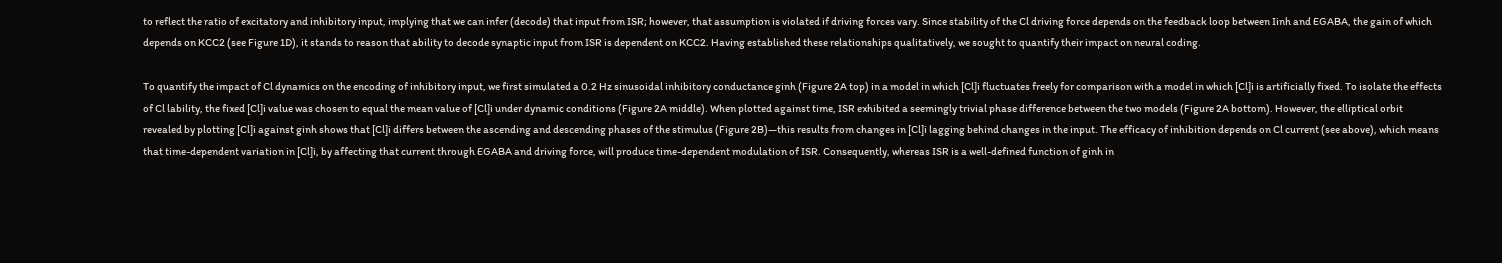to reflect the ratio of excitatory and inhibitory input, implying that we can infer (decode) that input from ISR; however, that assumption is violated if driving forces vary. Since stability of the Cl driving force depends on the feedback loop between Iinh and EGABA, the gain of which depends on KCC2 (see Figure 1D), it stands to reason that ability to decode synaptic input from ISR is dependent on KCC2. Having established these relationships qualitatively, we sought to quantify their impact on neural coding.

To quantify the impact of Cl dynamics on the encoding of inhibitory input, we first simulated a 0.2 Hz sinusoidal inhibitory conductance ginh (Figure 2A top) in a model in which [Cl]i fluctuates freely for comparison with a model in which [Cl]i is artificially fixed. To isolate the effects of Cl lability, the fixed [Cl]i value was chosen to equal the mean value of [Cl]i under dynamic conditions (Figure 2A middle). When plotted against time, ISR exhibited a seemingly trivial phase difference between the two models (Figure 2A bottom). However, the elliptical orbit revealed by plotting [Cl]i against ginh shows that [Cl]i differs between the ascending and descending phases of the stimulus (Figure 2B)—this results from changes in [Cl]i lagging behind changes in the input. The efficacy of inhibition depends on Cl current (see above), which means that time-dependent variation in [Cl]i, by affecting that current through EGABA and driving force, will produce time-dependent modulation of ISR. Consequently, whereas ISR is a well-defined function of ginh in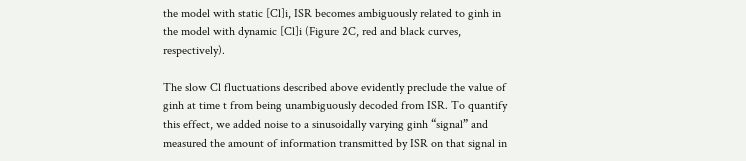the model with static [Cl]i, ISR becomes ambiguously related to ginh in the model with dynamic [Cl]i (Figure 2C, red and black curves, respectively).

The slow Cl fluctuations described above evidently preclude the value of ginh at time t from being unambiguously decoded from ISR. To quantify this effect, we added noise to a sinusoidally varying ginh “signal” and measured the amount of information transmitted by ISR on that signal in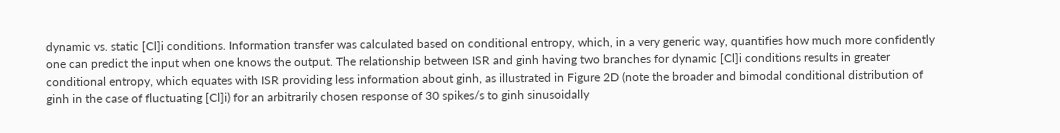dynamic vs. static [Cl]i conditions. Information transfer was calculated based on conditional entropy, which, in a very generic way, quantifies how much more confidently one can predict the input when one knows the output. The relationship between ISR and ginh having two branches for dynamic [Cl]i conditions results in greater conditional entropy, which equates with ISR providing less information about ginh, as illustrated in Figure 2D (note the broader and bimodal conditional distribution of ginh in the case of fluctuating [Cl]i) for an arbitrarily chosen response of 30 spikes/s to ginh sinusoidally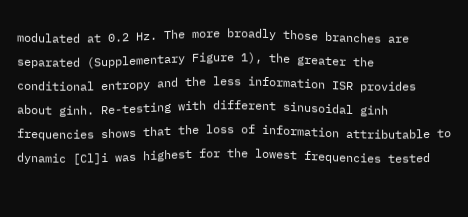modulated at 0.2 Hz. The more broadly those branches are separated (Supplementary Figure 1), the greater the conditional entropy and the less information ISR provides about ginh. Re-testing with different sinusoidal ginh frequencies shows that the loss of information attributable to dynamic [Cl]i was highest for the lowest frequencies tested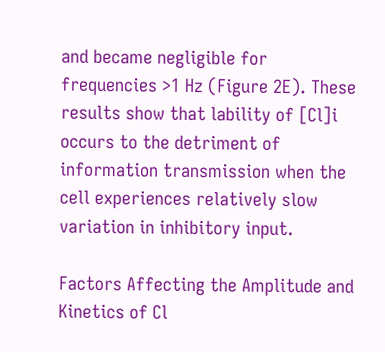and became negligible for frequencies >1 Hz (Figure 2E). These results show that lability of [Cl]i occurs to the detriment of information transmission when the cell experiences relatively slow variation in inhibitory input.

Factors Affecting the Amplitude and Kinetics of Cl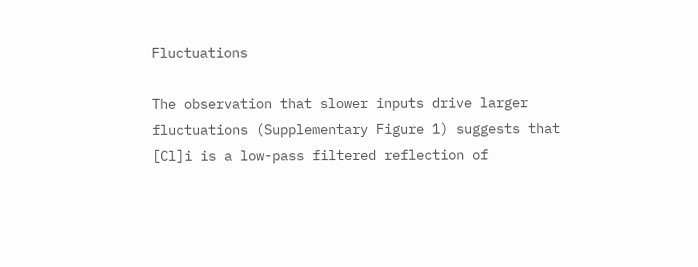Fluctuations

The observation that slower inputs drive larger fluctuations (Supplementary Figure 1) suggests that [Cl]i is a low-pass filtered reflection of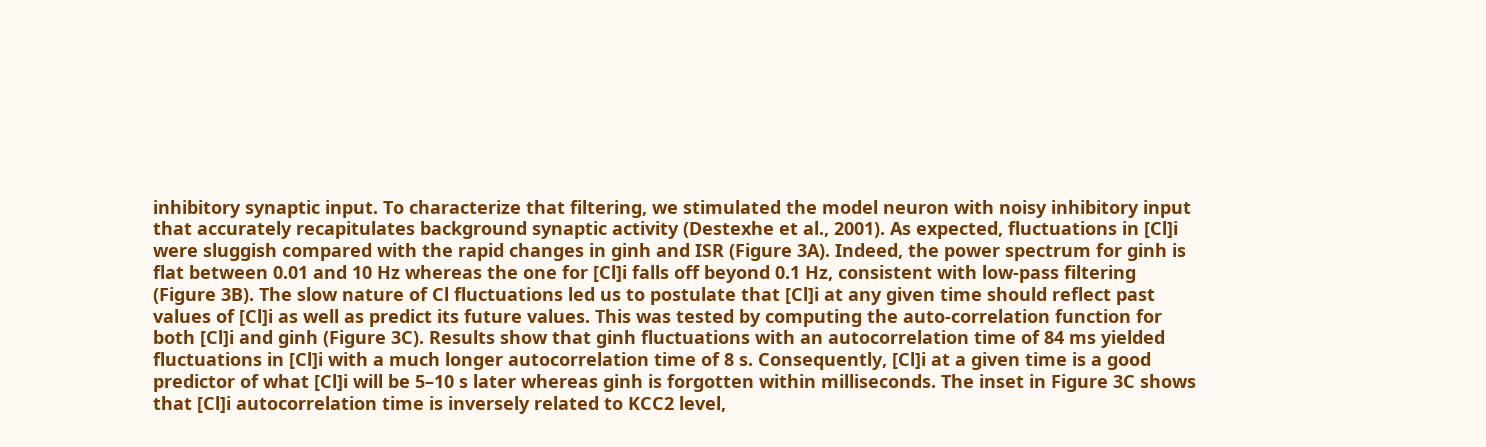inhibitory synaptic input. To characterize that filtering, we stimulated the model neuron with noisy inhibitory input that accurately recapitulates background synaptic activity (Destexhe et al., 2001). As expected, fluctuations in [Cl]i were sluggish compared with the rapid changes in ginh and ISR (Figure 3A). Indeed, the power spectrum for ginh is flat between 0.01 and 10 Hz whereas the one for [Cl]i falls off beyond 0.1 Hz, consistent with low-pass filtering (Figure 3B). The slow nature of Cl fluctuations led us to postulate that [Cl]i at any given time should reflect past values of [Cl]i as well as predict its future values. This was tested by computing the auto-correlation function for both [Cl]i and ginh (Figure 3C). Results show that ginh fluctuations with an autocorrelation time of 84 ms yielded fluctuations in [Cl]i with a much longer autocorrelation time of 8 s. Consequently, [Cl]i at a given time is a good predictor of what [Cl]i will be 5–10 s later whereas ginh is forgotten within milliseconds. The inset in Figure 3C shows that [Cl]i autocorrelation time is inversely related to KCC2 level,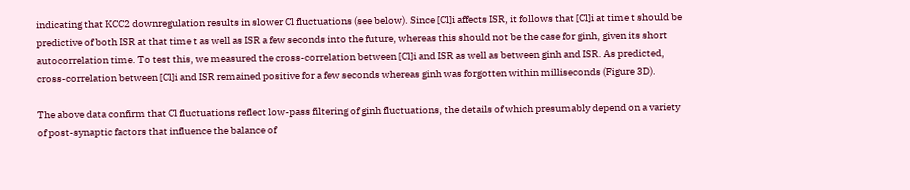indicating that KCC2 downregulation results in slower Cl fluctuations (see below). Since [Cl]i affects ISR, it follows that [Cl]i at time t should be predictive of both ISR at that time t as well as ISR a few seconds into the future, whereas this should not be the case for ginh, given its short autocorrelation time. To test this, we measured the cross-correlation between [Cl]i and ISR as well as between ginh and ISR. As predicted, cross-correlation between [Cl]i and ISR remained positive for a few seconds whereas ginh was forgotten within milliseconds (Figure 3D).

The above data confirm that Cl fluctuations reflect low-pass filtering of ginh fluctuations, the details of which presumably depend on a variety of post-synaptic factors that influence the balance of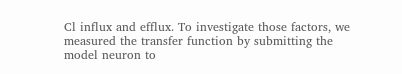Cl influx and efflux. To investigate those factors, we measured the transfer function by submitting the model neuron to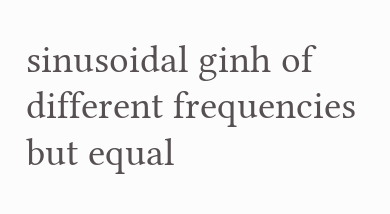sinusoidal ginh of different frequencies but equal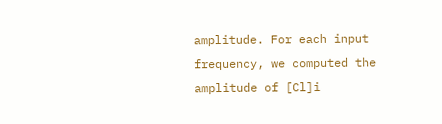amplitude. For each input frequency, we computed the amplitude of [Cl]i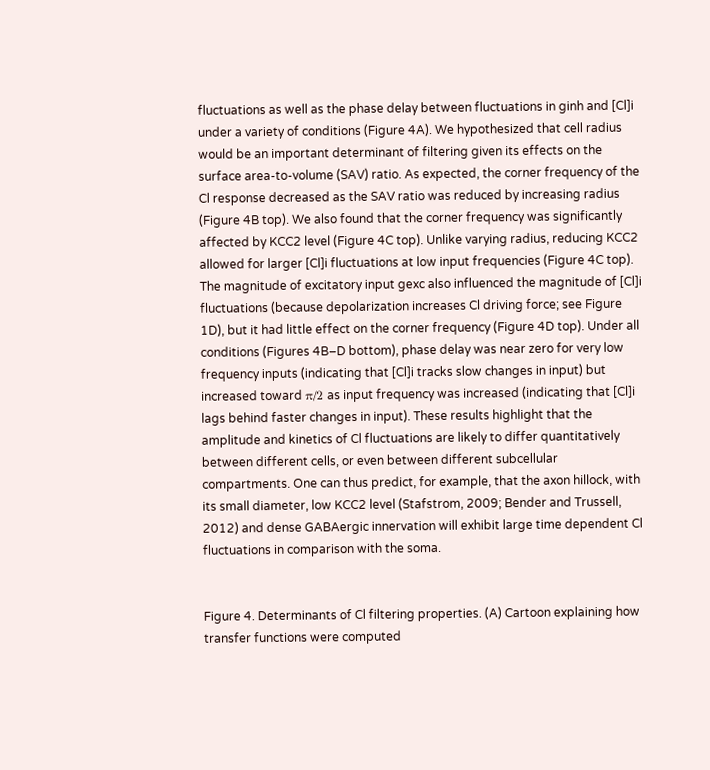fluctuations as well as the phase delay between fluctuations in ginh and [Cl]i under a variety of conditions (Figure 4A). We hypothesized that cell radius would be an important determinant of filtering given its effects on the surface area-to-volume (SAV) ratio. As expected, the corner frequency of the Cl response decreased as the SAV ratio was reduced by increasing radius (Figure 4B top). We also found that the corner frequency was significantly affected by KCC2 level (Figure 4C top). Unlike varying radius, reducing KCC2 allowed for larger [Cl]i fluctuations at low input frequencies (Figure 4C top). The magnitude of excitatory input gexc also influenced the magnitude of [Cl]i fluctuations (because depolarization increases Cl driving force; see Figure 1D), but it had little effect on the corner frequency (Figure 4D top). Under all conditions (Figures 4B–D bottom), phase delay was near zero for very low frequency inputs (indicating that [Cl]i tracks slow changes in input) but increased toward π/2 as input frequency was increased (indicating that [Cl]i lags behind faster changes in input). These results highlight that the amplitude and kinetics of Cl fluctuations are likely to differ quantitatively between different cells, or even between different subcellular compartments. One can thus predict, for example, that the axon hillock, with its small diameter, low KCC2 level (Stafstrom, 2009; Bender and Trussell, 2012) and dense GABAergic innervation will exhibit large time dependent Cl fluctuations in comparison with the soma.


Figure 4. Determinants of Cl filtering properties. (A) Cartoon explaining how transfer functions were computed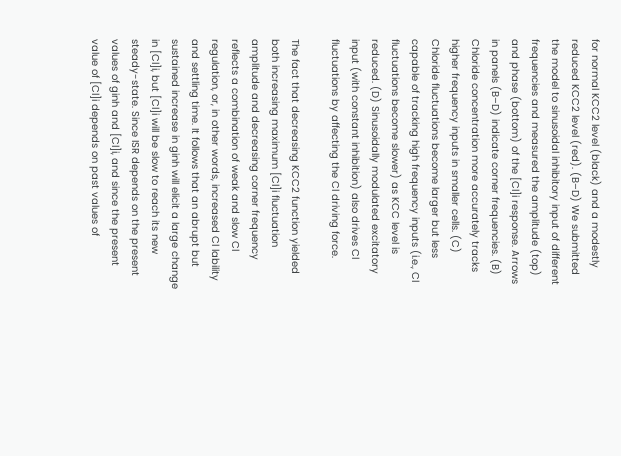for normal KCC2 level (black) and a modestly reduced KCC2 level (red). (B–D) We submitted the model to sinusoidal inhibitory input of different frequencies and measured the amplitude (top) and phase (bottom) of the [Cl]i response. Arrows in panels (B–D) indicate corner frequencies. (B) Chloride concentration more accurately tracks higher frequency inputs in smaller cells. (C) Chloride fluctuations become larger but less capable of tracking high frequency inputs (i.e., Cl fluctuations become slower) as KCC level is reduced. (D) Sinusoidally modulated excitatory input (with constant inhibition) also drives Cl fluctuations by affecting the Cl driving force.

The fact that decreasing KCC2 function yielded both increasing maximum [Cl]i fluctuation amplitude and decreasing corner frequency reflects a combination of weak and slow Cl regulation, or, in other words, increased Cl lability and settling time. It follows that an abrupt but sustained increase in ginh will elicit a large change in [Cl]i, but [Cl]i will be slow to reach its new steady-state. Since ISR depends on the present values of ginh and [Cl]i, and since the present value of [Cl]i depends on past values of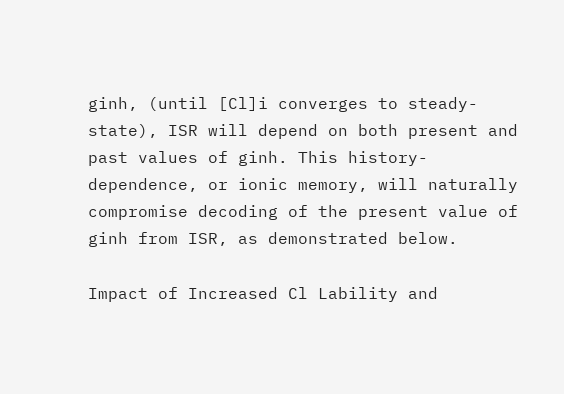ginh, (until [Cl]i converges to steady-state), ISR will depend on both present and past values of ginh. This history-dependence, or ionic memory, will naturally compromise decoding of the present value of ginh from ISR, as demonstrated below.

Impact of Increased Cl Lability and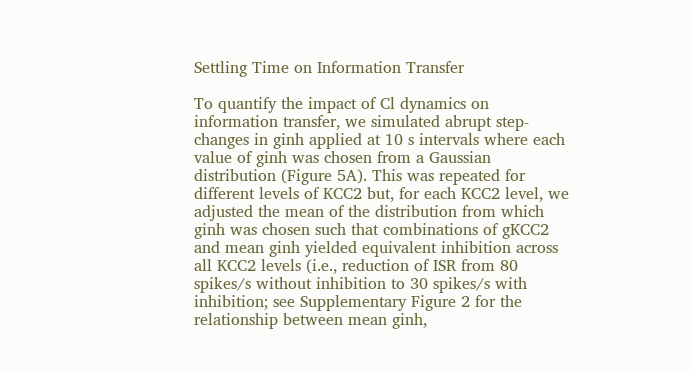Settling Time on Information Transfer

To quantify the impact of Cl dynamics on information transfer, we simulated abrupt step-changes in ginh applied at 10 s intervals where each value of ginh was chosen from a Gaussian distribution (Figure 5A). This was repeated for different levels of KCC2 but, for each KCC2 level, we adjusted the mean of the distribution from which ginh was chosen such that combinations of gKCC2 and mean ginh yielded equivalent inhibition across all KCC2 levels (i.e., reduction of ISR from 80 spikes/s without inhibition to 30 spikes/s with inhibition; see Supplementary Figure 2 for the relationship between mean ginh,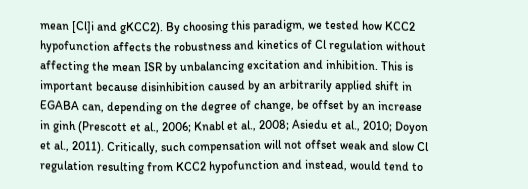mean [Cl]i and gKCC2). By choosing this paradigm, we tested how KCC2 hypofunction affects the robustness and kinetics of Cl regulation without affecting the mean ISR by unbalancing excitation and inhibition. This is important because disinhibition caused by an arbitrarily applied shift in EGABA can, depending on the degree of change, be offset by an increase in ginh (Prescott et al., 2006; Knabl et al., 2008; Asiedu et al., 2010; Doyon et al., 2011). Critically, such compensation will not offset weak and slow Cl regulation resulting from KCC2 hypofunction and instead, would tend to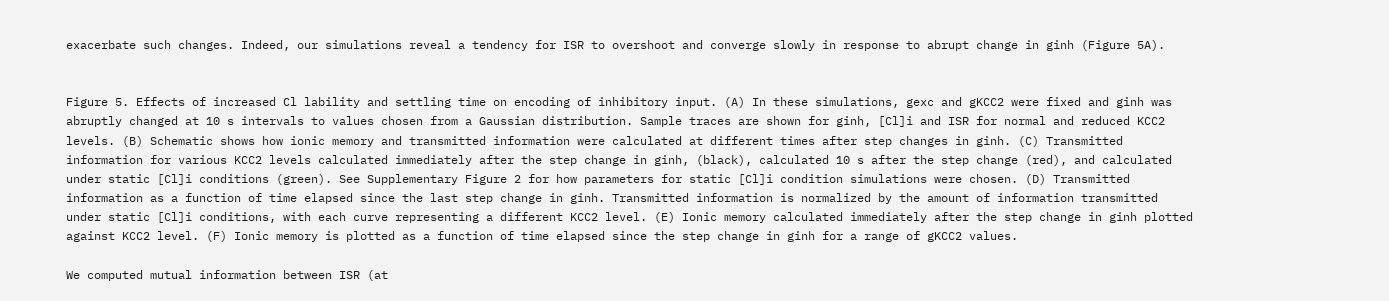exacerbate such changes. Indeed, our simulations reveal a tendency for ISR to overshoot and converge slowly in response to abrupt change in ginh (Figure 5A).


Figure 5. Effects of increased Cl lability and settling time on encoding of inhibitory input. (A) In these simulations, gexc and gKCC2 were fixed and ginh was abruptly changed at 10 s intervals to values chosen from a Gaussian distribution. Sample traces are shown for ginh, [Cl]i and ISR for normal and reduced KCC2 levels. (B) Schematic shows how ionic memory and transmitted information were calculated at different times after step changes in ginh. (C) Transmitted information for various KCC2 levels calculated immediately after the step change in ginh, (black), calculated 10 s after the step change (red), and calculated under static [Cl]i conditions (green). See Supplementary Figure 2 for how parameters for static [Cl]i condition simulations were chosen. (D) Transmitted information as a function of time elapsed since the last step change in ginh. Transmitted information is normalized by the amount of information transmitted under static [Cl]i conditions, with each curve representing a different KCC2 level. (E) Ionic memory calculated immediately after the step change in ginh plotted against KCC2 level. (F) Ionic memory is plotted as a function of time elapsed since the step change in ginh for a range of gKCC2 values.

We computed mutual information between ISR (at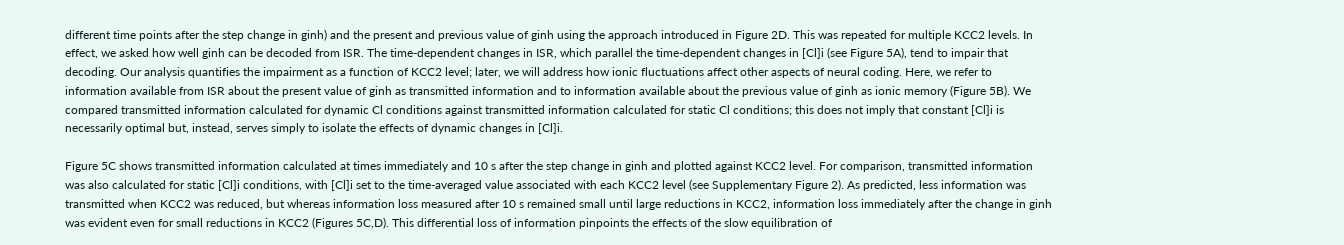different time points after the step change in ginh) and the present and previous value of ginh using the approach introduced in Figure 2D. This was repeated for multiple KCC2 levels. In effect, we asked how well ginh can be decoded from ISR. The time-dependent changes in ISR, which parallel the time-dependent changes in [Cl]i (see Figure 5A), tend to impair that decoding. Our analysis quantifies the impairment as a function of KCC2 level; later, we will address how ionic fluctuations affect other aspects of neural coding. Here, we refer to information available from ISR about the present value of ginh as transmitted information and to information available about the previous value of ginh as ionic memory (Figure 5B). We compared transmitted information calculated for dynamic Cl conditions against transmitted information calculated for static Cl conditions; this does not imply that constant [Cl]i is necessarily optimal but, instead, serves simply to isolate the effects of dynamic changes in [Cl]i.

Figure 5C shows transmitted information calculated at times immediately and 10 s after the step change in ginh and plotted against KCC2 level. For comparison, transmitted information was also calculated for static [Cl]i conditions, with [Cl]i set to the time-averaged value associated with each KCC2 level (see Supplementary Figure 2). As predicted, less information was transmitted when KCC2 was reduced, but whereas information loss measured after 10 s remained small until large reductions in KCC2, information loss immediately after the change in ginh was evident even for small reductions in KCC2 (Figures 5C,D). This differential loss of information pinpoints the effects of the slow equilibration of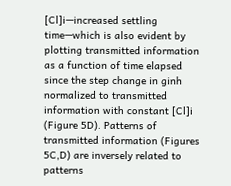[Cl]i—increased settling time—which is also evident by plotting transmitted information as a function of time elapsed since the step change in ginh normalized to transmitted information with constant [Cl]i (Figure 5D). Patterns of transmitted information (Figures 5C,D) are inversely related to patterns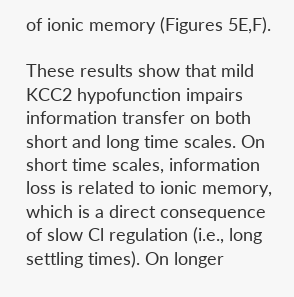of ionic memory (Figures 5E,F).

These results show that mild KCC2 hypofunction impairs information transfer on both short and long time scales. On short time scales, information loss is related to ionic memory, which is a direct consequence of slow Cl regulation (i.e., long settling times). On longer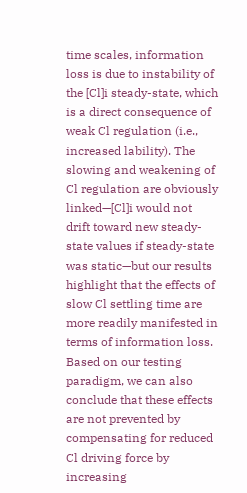time scales, information loss is due to instability of the [Cl]i steady-state, which is a direct consequence of weak Cl regulation (i.e., increased lability). The slowing and weakening of Cl regulation are obviously linked—[Cl]i would not drift toward new steady-state values if steady-state was static—but our results highlight that the effects of slow Cl settling time are more readily manifested in terms of information loss. Based on our testing paradigm, we can also conclude that these effects are not prevented by compensating for reduced Cl driving force by increasing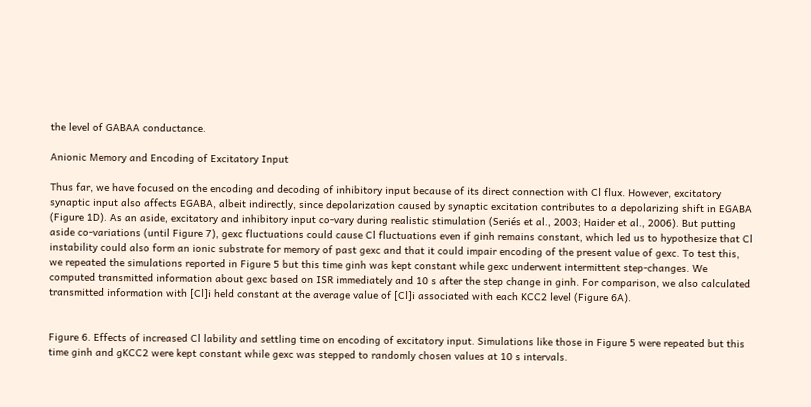the level of GABAA conductance.

Anionic Memory and Encoding of Excitatory Input

Thus far, we have focused on the encoding and decoding of inhibitory input because of its direct connection with Cl flux. However, excitatory synaptic input also affects EGABA, albeit indirectly, since depolarization caused by synaptic excitation contributes to a depolarizing shift in EGABA (Figure 1D). As an aside, excitatory and inhibitory input co-vary during realistic stimulation (Seriés et al., 2003; Haider et al., 2006). But putting aside co-variations (until Figure 7), gexc fluctuations could cause Cl fluctuations even if ginh remains constant, which led us to hypothesize that Cl instability could also form an ionic substrate for memory of past gexc and that it could impair encoding of the present value of gexc. To test this, we repeated the simulations reported in Figure 5 but this time ginh was kept constant while gexc underwent intermittent step-changes. We computed transmitted information about gexc based on ISR immediately and 10 s after the step change in ginh. For comparison, we also calculated transmitted information with [Cl]i held constant at the average value of [Cl]i associated with each KCC2 level (Figure 6A).


Figure 6. Effects of increased Cl lability and settling time on encoding of excitatory input. Simulations like those in Figure 5 were repeated but this time ginh and gKCC2 were kept constant while gexc was stepped to randomly chosen values at 10 s intervals.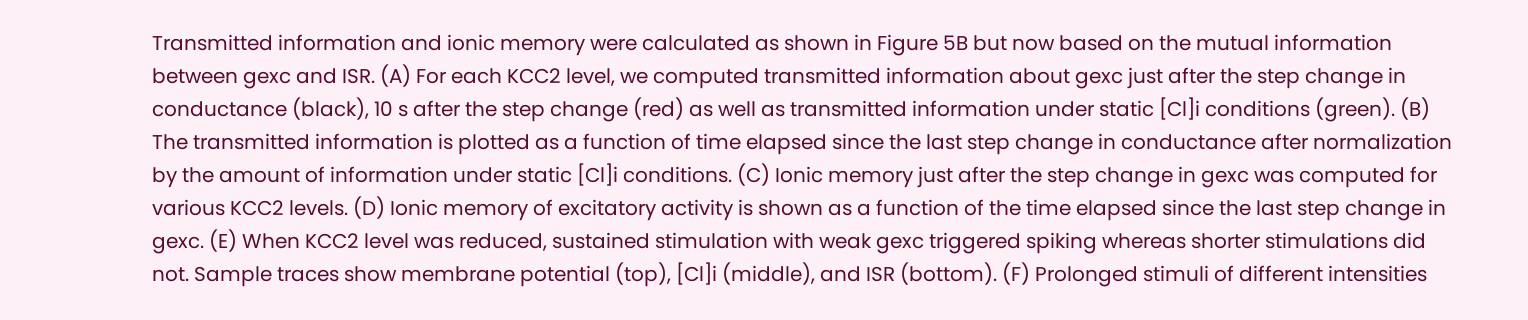Transmitted information and ionic memory were calculated as shown in Figure 5B but now based on the mutual information between gexc and ISR. (A) For each KCC2 level, we computed transmitted information about gexc just after the step change in conductance (black), 10 s after the step change (red) as well as transmitted information under static [Cl]i conditions (green). (B) The transmitted information is plotted as a function of time elapsed since the last step change in conductance after normalization by the amount of information under static [Cl]i conditions. (C) Ionic memory just after the step change in gexc was computed for various KCC2 levels. (D) Ionic memory of excitatory activity is shown as a function of the time elapsed since the last step change in gexc. (E) When KCC2 level was reduced, sustained stimulation with weak gexc triggered spiking whereas shorter stimulations did not. Sample traces show membrane potential (top), [Cl]i (middle), and ISR (bottom). (F) Prolonged stimuli of different intensities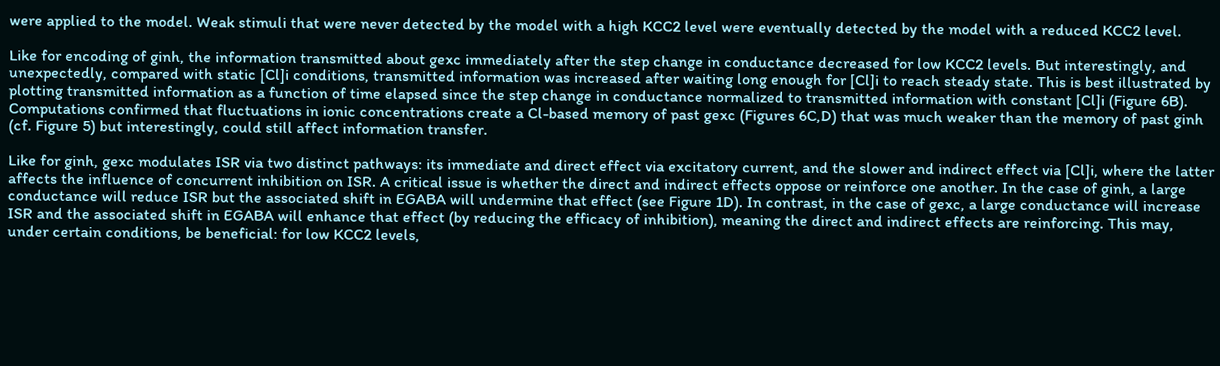were applied to the model. Weak stimuli that were never detected by the model with a high KCC2 level were eventually detected by the model with a reduced KCC2 level.

Like for encoding of ginh, the information transmitted about gexc immediately after the step change in conductance decreased for low KCC2 levels. But interestingly, and unexpectedly, compared with static [Cl]i conditions, transmitted information was increased after waiting long enough for [Cl]i to reach steady state. This is best illustrated by plotting transmitted information as a function of time elapsed since the step change in conductance normalized to transmitted information with constant [Cl]i (Figure 6B). Computations confirmed that fluctuations in ionic concentrations create a Cl-based memory of past gexc (Figures 6C,D) that was much weaker than the memory of past ginh (cf. Figure 5) but interestingly, could still affect information transfer.

Like for ginh, gexc modulates ISR via two distinct pathways: its immediate and direct effect via excitatory current, and the slower and indirect effect via [Cl]i, where the latter affects the influence of concurrent inhibition on ISR. A critical issue is whether the direct and indirect effects oppose or reinforce one another. In the case of ginh, a large conductance will reduce ISR but the associated shift in EGABA will undermine that effect (see Figure 1D). In contrast, in the case of gexc, a large conductance will increase ISR and the associated shift in EGABA will enhance that effect (by reducing the efficacy of inhibition), meaning the direct and indirect effects are reinforcing. This may, under certain conditions, be beneficial: for low KCC2 levels,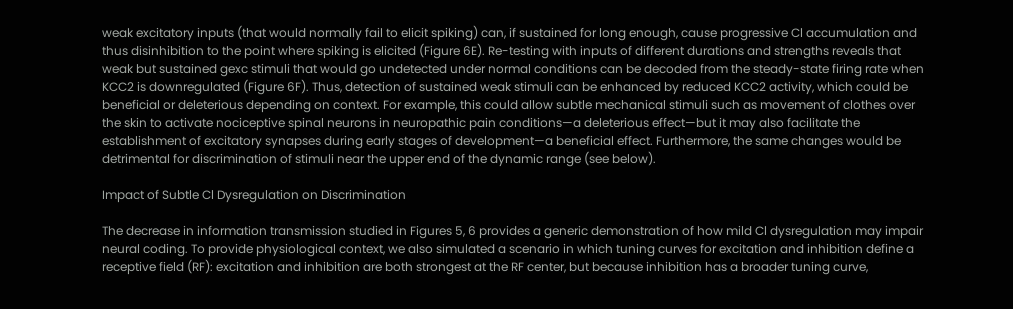weak excitatory inputs (that would normally fail to elicit spiking) can, if sustained for long enough, cause progressive Cl accumulation and thus disinhibition to the point where spiking is elicited (Figure 6E). Re-testing with inputs of different durations and strengths reveals that weak but sustained gexc stimuli that would go undetected under normal conditions can be decoded from the steady-state firing rate when KCC2 is downregulated (Figure 6F). Thus, detection of sustained weak stimuli can be enhanced by reduced KCC2 activity, which could be beneficial or deleterious depending on context. For example, this could allow subtle mechanical stimuli such as movement of clothes over the skin to activate nociceptive spinal neurons in neuropathic pain conditions—a deleterious effect—but it may also facilitate the establishment of excitatory synapses during early stages of development—a beneficial effect. Furthermore, the same changes would be detrimental for discrimination of stimuli near the upper end of the dynamic range (see below).

Impact of Subtle Cl Dysregulation on Discrimination

The decrease in information transmission studied in Figures 5, 6 provides a generic demonstration of how mild Cl dysregulation may impair neural coding. To provide physiological context, we also simulated a scenario in which tuning curves for excitation and inhibition define a receptive field (RF): excitation and inhibition are both strongest at the RF center, but because inhibition has a broader tuning curve,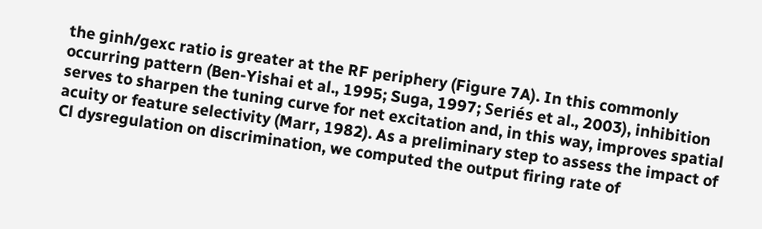the ginh/gexc ratio is greater at the RF periphery (Figure 7A). In this commonly occurring pattern (Ben-Yishai et al., 1995; Suga, 1997; Seriés et al., 2003), inhibition serves to sharpen the tuning curve for net excitation and, in this way, improves spatial acuity or feature selectivity (Marr, 1982). As a preliminary step to assess the impact of Cl dysregulation on discrimination, we computed the output firing rate of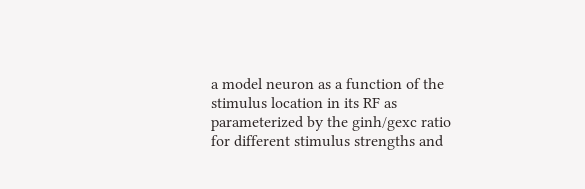a model neuron as a function of the stimulus location in its RF as parameterized by the ginh/gexc ratio for different stimulus strengths and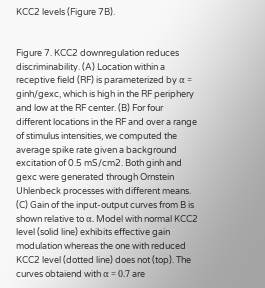KCC2 levels (Figure 7B).


Figure 7. KCC2 downregulation reduces discriminability. (A) Location within a receptive field (RF) is parameterized by α = ginh/gexc, which is high in the RF periphery and low at the RF center. (B) For four different locations in the RF and over a range of stimulus intensities, we computed the average spike rate given a background excitation of 0.5 mS/cm2. Both ginh and gexc were generated through Ornstein Uhlenbeck processes with different means. (C) Gain of the input-output curves from B is shown relative to α. Model with normal KCC2 level (solid line) exhibits effective gain modulation whereas the one with reduced KCC2 level (dotted line) does not (top). The curves obtaiend with α = 0.7 are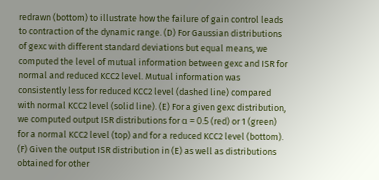redrawn (bottom) to illustrate how the failure of gain control leads to contraction of the dynamic range. (D) For Gaussian distributions of gexc with different standard deviations but equal means, we computed the level of mutual information between gexc and ISR for normal and reduced KCC2 level. Mutual information was consistently less for reduced KCC2 level (dashed line) compared with normal KCC2 level (solid line). (E) For a given gexc distribution, we computed output ISR distributions for α = 0.5 (red) or 1 (green) for a normal KCC2 level (top) and for a reduced KCC2 level (bottom). (F) Given the output ISR distribution in (E) as well as distributions obtained for other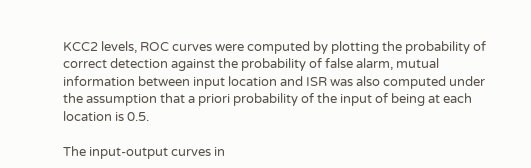KCC2 levels, ROC curves were computed by plotting the probability of correct detection against the probability of false alarm, mutual information between input location and ISR was also computed under the assumption that a priori probability of the input of being at each location is 0.5.

The input-output curves in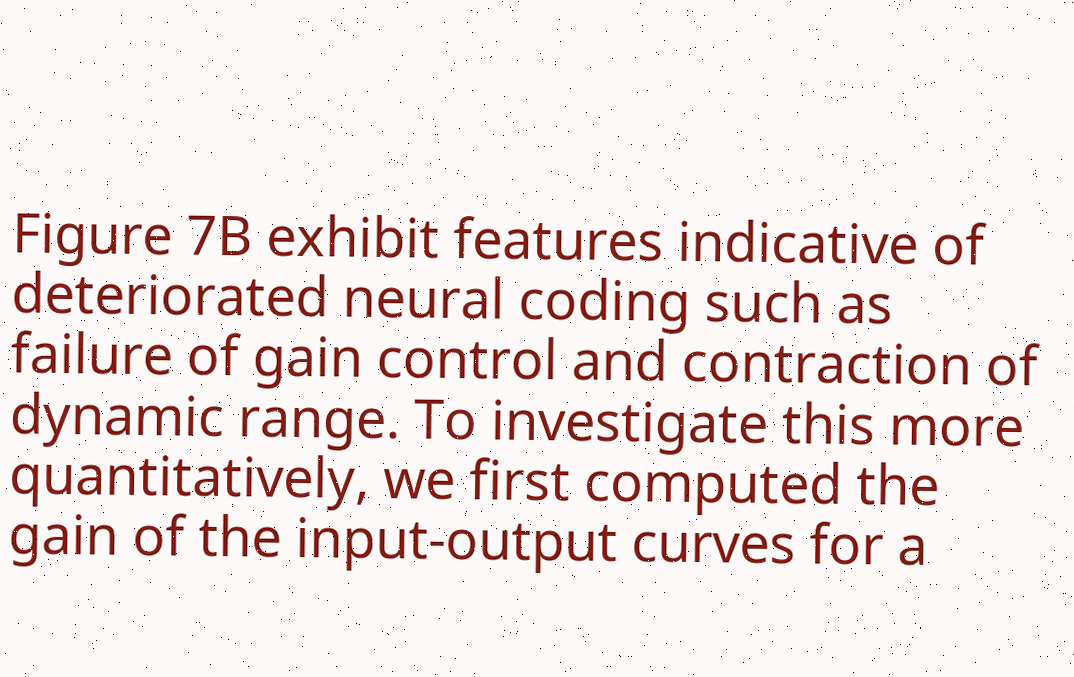Figure 7B exhibit features indicative of deteriorated neural coding such as failure of gain control and contraction of dynamic range. To investigate this more quantitatively, we first computed the gain of the input-output curves for a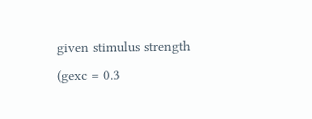given stimulus strength (gexc = 0.3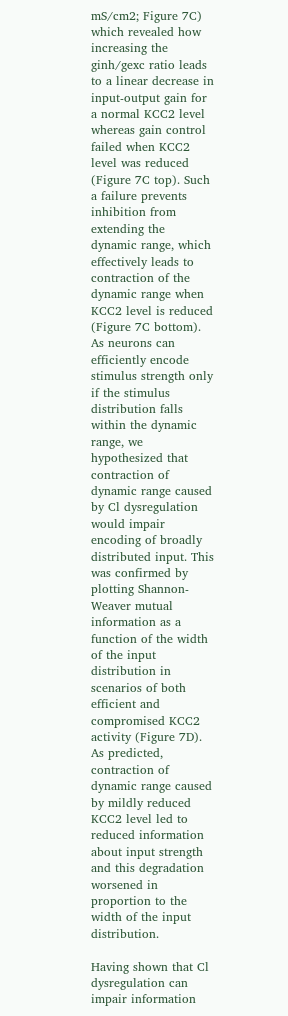mS/cm2; Figure 7C) which revealed how increasing the ginh/gexc ratio leads to a linear decrease in input-output gain for a normal KCC2 level whereas gain control failed when KCC2 level was reduced (Figure 7C top). Such a failure prevents inhibition from extending the dynamic range, which effectively leads to contraction of the dynamic range when KCC2 level is reduced (Figure 7C bottom). As neurons can efficiently encode stimulus strength only if the stimulus distribution falls within the dynamic range, we hypothesized that contraction of dynamic range caused by Cl dysregulation would impair encoding of broadly distributed input. This was confirmed by plotting Shannon-Weaver mutual information as a function of the width of the input distribution in scenarios of both efficient and compromised KCC2 activity (Figure 7D). As predicted, contraction of dynamic range caused by mildly reduced KCC2 level led to reduced information about input strength and this degradation worsened in proportion to the width of the input distribution.

Having shown that Cl dysregulation can impair information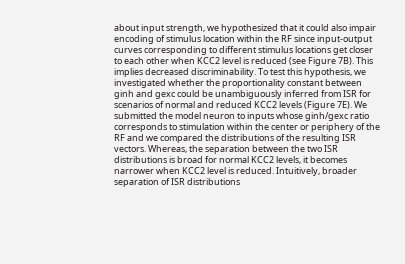about input strength, we hypothesized that it could also impair encoding of stimulus location within the RF since input-output curves corresponding to different stimulus locations get closer to each other when KCC2 level is reduced (see Figure 7B). This implies decreased discriminability. To test this hypothesis, we investigated whether the proportionality constant between ginh and gexc could be unambiguously inferred from ISR for scenarios of normal and reduced KCC2 levels (Figure 7E). We submitted the model neuron to inputs whose ginh/gexc ratio corresponds to stimulation within the center or periphery of the RF and we compared the distributions of the resulting ISR vectors. Whereas, the separation between the two ISR distributions is broad for normal KCC2 levels, it becomes narrower when KCC2 level is reduced. Intuitively, broader separation of ISR distributions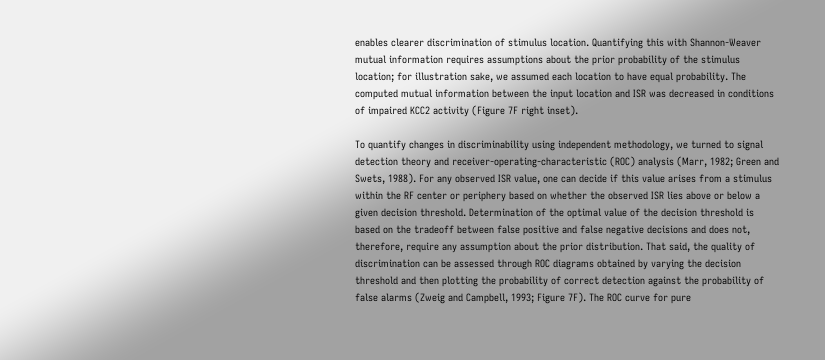enables clearer discrimination of stimulus location. Quantifying this with Shannon-Weaver mutual information requires assumptions about the prior probability of the stimulus location; for illustration sake, we assumed each location to have equal probability. The computed mutual information between the input location and ISR was decreased in conditions of impaired KCC2 activity (Figure 7F right inset).

To quantify changes in discriminability using independent methodology, we turned to signal detection theory and receiver-operating-characteristic (ROC) analysis (Marr, 1982; Green and Swets, 1988). For any observed ISR value, one can decide if this value arises from a stimulus within the RF center or periphery based on whether the observed ISR lies above or below a given decision threshold. Determination of the optimal value of the decision threshold is based on the tradeoff between false positive and false negative decisions and does not, therefore, require any assumption about the prior distribution. That said, the quality of discrimination can be assessed through ROC diagrams obtained by varying the decision threshold and then plotting the probability of correct detection against the probability of false alarms (Zweig and Campbell, 1993; Figure 7F). The ROC curve for pure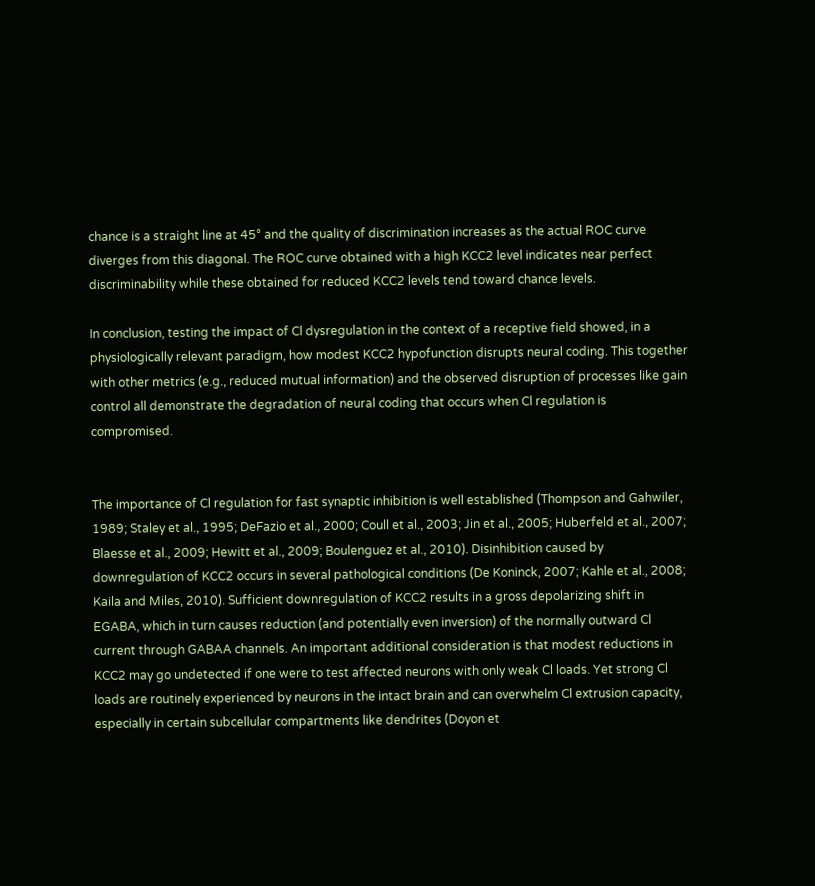chance is a straight line at 45° and the quality of discrimination increases as the actual ROC curve diverges from this diagonal. The ROC curve obtained with a high KCC2 level indicates near perfect discriminability while these obtained for reduced KCC2 levels tend toward chance levels.

In conclusion, testing the impact of Cl dysregulation in the context of a receptive field showed, in a physiologically relevant paradigm, how modest KCC2 hypofunction disrupts neural coding. This together with other metrics (e.g., reduced mutual information) and the observed disruption of processes like gain control all demonstrate the degradation of neural coding that occurs when Cl regulation is compromised.


The importance of Cl regulation for fast synaptic inhibition is well established (Thompson and Gahwiler, 1989; Staley et al., 1995; DeFazio et al., 2000; Coull et al., 2003; Jin et al., 2005; Huberfeld et al., 2007; Blaesse et al., 2009; Hewitt et al., 2009; Boulenguez et al., 2010). Disinhibition caused by downregulation of KCC2 occurs in several pathological conditions (De Koninck, 2007; Kahle et al., 2008; Kaila and Miles, 2010). Sufficient downregulation of KCC2 results in a gross depolarizing shift in EGABA, which in turn causes reduction (and potentially even inversion) of the normally outward Cl current through GABAA channels. An important additional consideration is that modest reductions in KCC2 may go undetected if one were to test affected neurons with only weak Cl loads. Yet strong Cl loads are routinely experienced by neurons in the intact brain and can overwhelm Cl extrusion capacity, especially in certain subcellular compartments like dendrites (Doyon et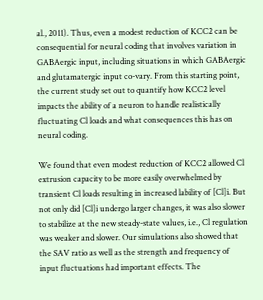al., 2011). Thus, even a modest reduction of KCC2 can be consequential for neural coding that involves variation in GABAergic input, including situations in which GABAergic and glutamatergic input co-vary. From this starting point, the current study set out to quantify how KCC2 level impacts the ability of a neuron to handle realistically fluctuating Cl loads and what consequences this has on neural coding.

We found that even modest reduction of KCC2 allowed Cl extrusion capacity to be more easily overwhelmed by transient Cl loads resulting in increased lability of [Cl]i. But not only did [Cl]i undergo larger changes, it was also slower to stabilize at the new steady-state values, i.e., Cl regulation was weaker and slower. Our simulations also showed that the SAV ratio as well as the strength and frequency of input fluctuations had important effects. The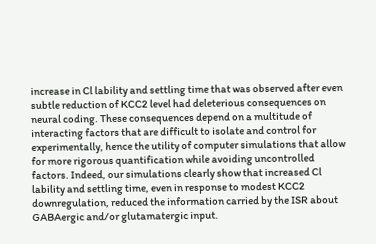increase in Cl lability and settling time that was observed after even subtle reduction of KCC2 level had deleterious consequences on neural coding. These consequences depend on a multitude of interacting factors that are difficult to isolate and control for experimentally, hence the utility of computer simulations that allow for more rigorous quantification while avoiding uncontrolled factors. Indeed, our simulations clearly show that increased Cl lability and settling time, even in response to modest KCC2 downregulation, reduced the information carried by the ISR about GABAergic and/or glutamatergic input.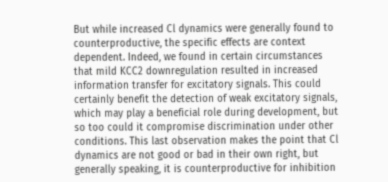But while increased Cl dynamics were generally found to counterproductive, the specific effects are context dependent. Indeed, we found in certain circumstances that mild KCC2 downregulation resulted in increased information transfer for excitatory signals. This could certainly benefit the detection of weak excitatory signals, which may play a beneficial role during development, but so too could it compromise discrimination under other conditions. This last observation makes the point that Cl dynamics are not good or bad in their own right, but generally speaking, it is counterproductive for inhibition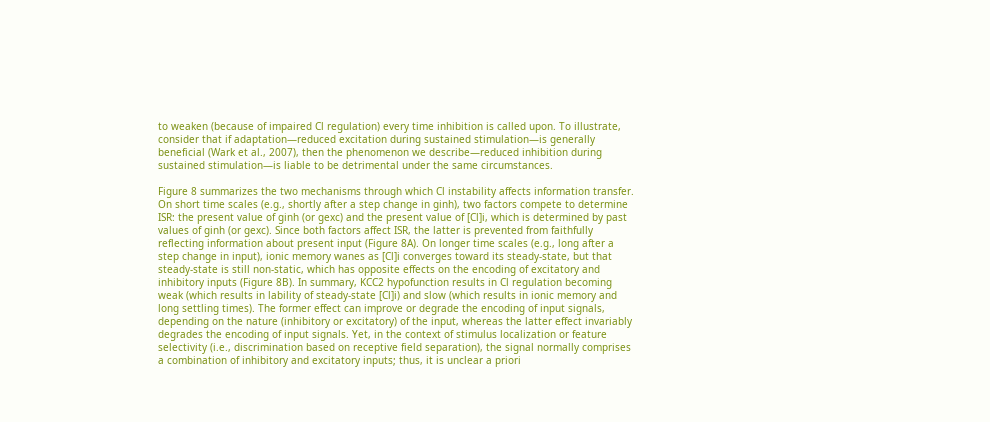to weaken (because of impaired Cl regulation) every time inhibition is called upon. To illustrate, consider that if adaptation—reduced excitation during sustained stimulation—is generally beneficial (Wark et al., 2007), then the phenomenon we describe—reduced inhibition during sustained stimulation—is liable to be detrimental under the same circumstances.

Figure 8 summarizes the two mechanisms through which Cl instability affects information transfer. On short time scales (e.g., shortly after a step change in ginh), two factors compete to determine ISR: the present value of ginh (or gexc) and the present value of [Cl]i, which is determined by past values of ginh (or gexc). Since both factors affect ISR, the latter is prevented from faithfully reflecting information about present input (Figure 8A). On longer time scales (e.g., long after a step change in input), ionic memory wanes as [Cl]i converges toward its steady-state, but that steady-state is still non-static, which has opposite effects on the encoding of excitatory and inhibitory inputs (Figure 8B). In summary, KCC2 hypofunction results in Cl regulation becoming weak (which results in lability of steady-state [Cl]i) and slow (which results in ionic memory and long settling times). The former effect can improve or degrade the encoding of input signals, depending on the nature (inhibitory or excitatory) of the input, whereas the latter effect invariably degrades the encoding of input signals. Yet, in the context of stimulus localization or feature selectivity (i.e., discrimination based on receptive field separation), the signal normally comprises a combination of inhibitory and excitatory inputs; thus, it is unclear a priori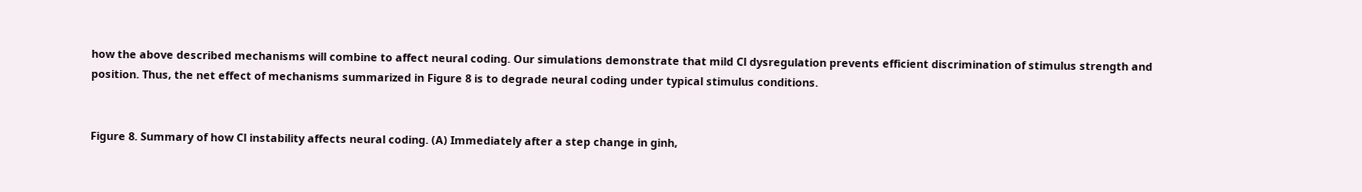how the above described mechanisms will combine to affect neural coding. Our simulations demonstrate that mild Cl dysregulation prevents efficient discrimination of stimulus strength and position. Thus, the net effect of mechanisms summarized in Figure 8 is to degrade neural coding under typical stimulus conditions.


Figure 8. Summary of how Cl instability affects neural coding. (A) Immediately after a step change in ginh,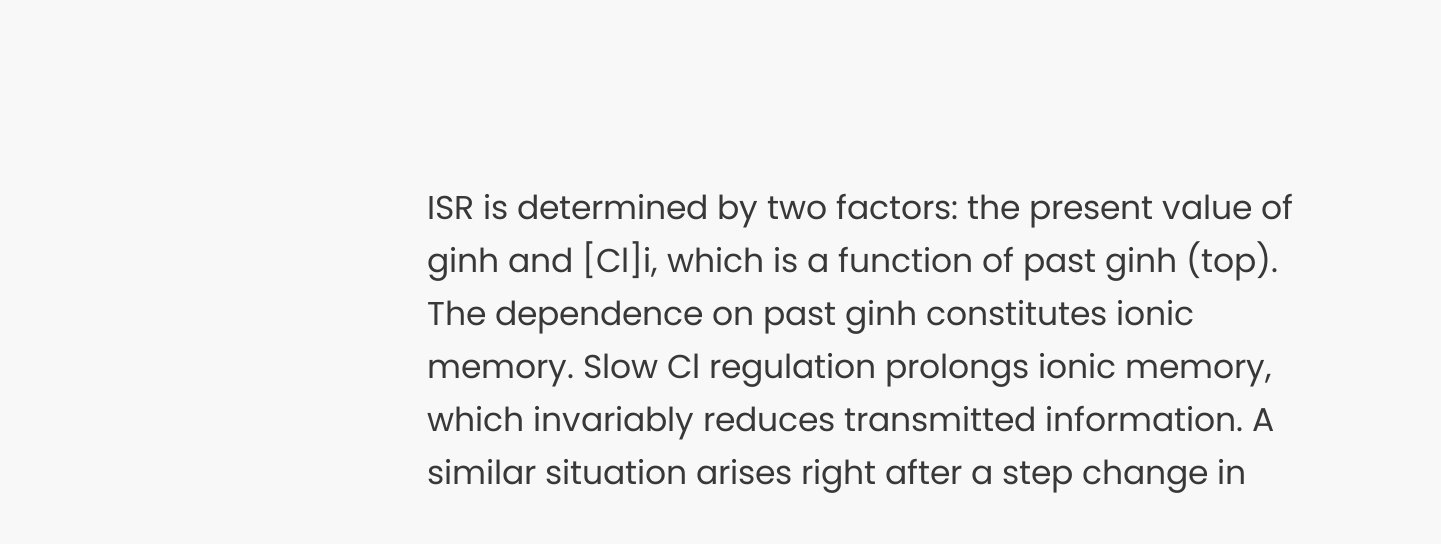ISR is determined by two factors: the present value of ginh and [Cl]i, which is a function of past ginh (top). The dependence on past ginh constitutes ionic memory. Slow Cl regulation prolongs ionic memory, which invariably reduces transmitted information. A similar situation arises right after a step change in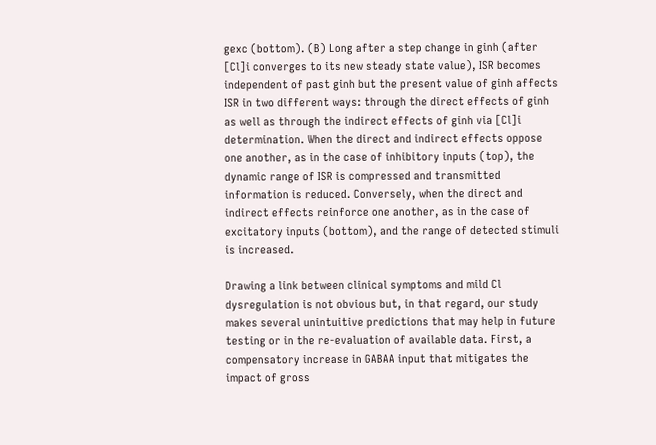gexc (bottom). (B) Long after a step change in ginh (after [Cl]i converges to its new steady state value), ISR becomes independent of past ginh but the present value of ginh affects ISR in two different ways: through the direct effects of ginh as well as through the indirect effects of ginh via [Cl]i determination. When the direct and indirect effects oppose one another, as in the case of inhibitory inputs (top), the dynamic range of ISR is compressed and transmitted information is reduced. Conversely, when the direct and indirect effects reinforce one another, as in the case of excitatory inputs (bottom), and the range of detected stimuli is increased.

Drawing a link between clinical symptoms and mild Cl dysregulation is not obvious but, in that regard, our study makes several unintuitive predictions that may help in future testing or in the re-evaluation of available data. First, a compensatory increase in GABAA input that mitigates the impact of gross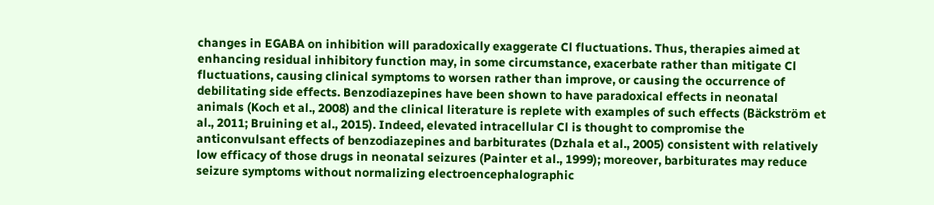changes in EGABA on inhibition will paradoxically exaggerate Cl fluctuations. Thus, therapies aimed at enhancing residual inhibitory function may, in some circumstance, exacerbate rather than mitigate Cl fluctuations, causing clinical symptoms to worsen rather than improve, or causing the occurrence of debilitating side effects. Benzodiazepines have been shown to have paradoxical effects in neonatal animals (Koch et al., 2008) and the clinical literature is replete with examples of such effects (Bäckström et al., 2011; Bruining et al., 2015). Indeed, elevated intracellular Cl is thought to compromise the anticonvulsant effects of benzodiazepines and barbiturates (Dzhala et al., 2005) consistent with relatively low efficacy of those drugs in neonatal seizures (Painter et al., 1999); moreover, barbiturates may reduce seizure symptoms without normalizing electroencephalographic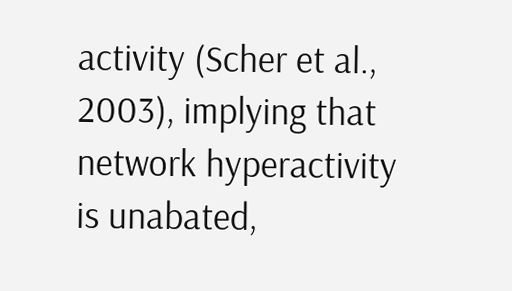activity (Scher et al., 2003), implying that network hyperactivity is unabated,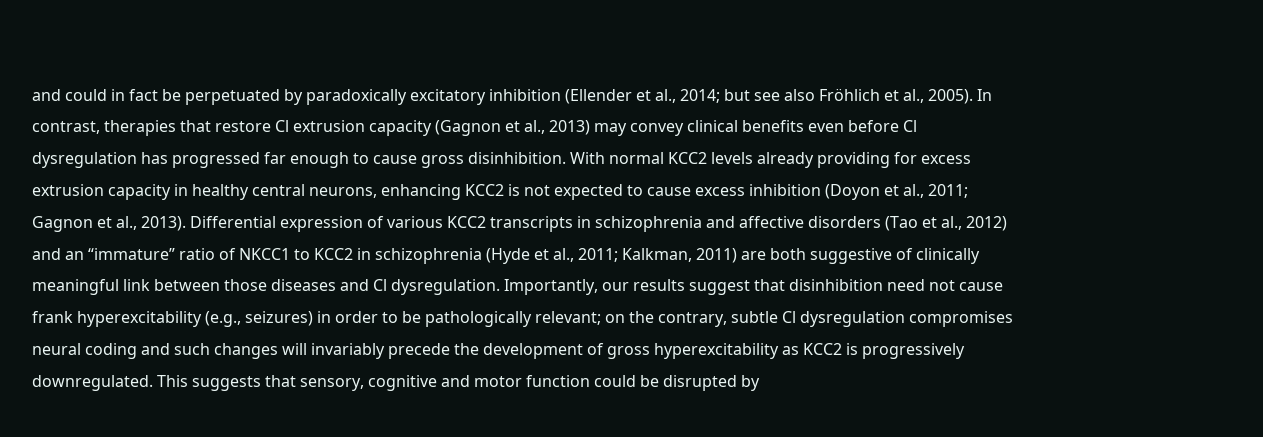and could in fact be perpetuated by paradoxically excitatory inhibition (Ellender et al., 2014; but see also Fröhlich et al., 2005). In contrast, therapies that restore Cl extrusion capacity (Gagnon et al., 2013) may convey clinical benefits even before Cl dysregulation has progressed far enough to cause gross disinhibition. With normal KCC2 levels already providing for excess extrusion capacity in healthy central neurons, enhancing KCC2 is not expected to cause excess inhibition (Doyon et al., 2011; Gagnon et al., 2013). Differential expression of various KCC2 transcripts in schizophrenia and affective disorders (Tao et al., 2012) and an “immature” ratio of NKCC1 to KCC2 in schizophrenia (Hyde et al., 2011; Kalkman, 2011) are both suggestive of clinically meaningful link between those diseases and Cl dysregulation. Importantly, our results suggest that disinhibition need not cause frank hyperexcitability (e.g., seizures) in order to be pathologically relevant; on the contrary, subtle Cl dysregulation compromises neural coding and such changes will invariably precede the development of gross hyperexcitability as KCC2 is progressively downregulated. This suggests that sensory, cognitive and motor function could be disrupted by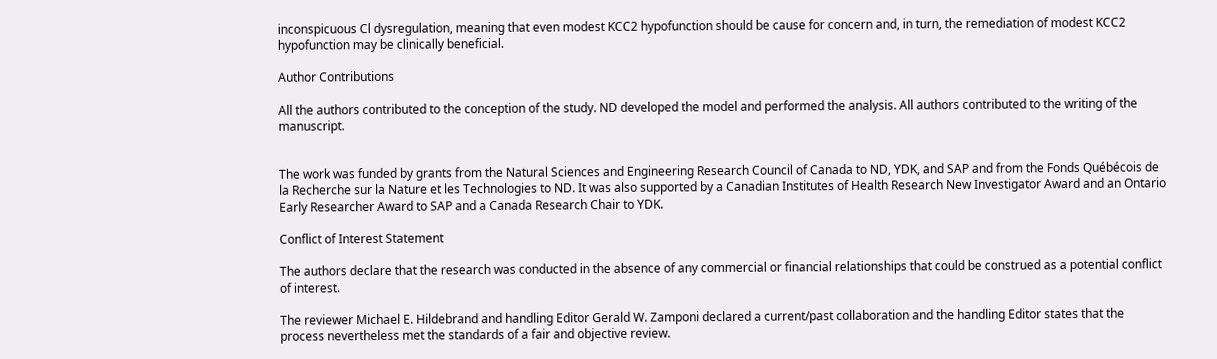inconspicuous Cl dysregulation, meaning that even modest KCC2 hypofunction should be cause for concern and, in turn, the remediation of modest KCC2 hypofunction may be clinically beneficial.

Author Contributions

All the authors contributed to the conception of the study. ND developed the model and performed the analysis. All authors contributed to the writing of the manuscript.


The work was funded by grants from the Natural Sciences and Engineering Research Council of Canada to ND, YDK, and SAP and from the Fonds Québécois de la Recherche sur la Nature et les Technologies to ND. It was also supported by a Canadian Institutes of Health Research New Investigator Award and an Ontario Early Researcher Award to SAP and a Canada Research Chair to YDK.

Conflict of Interest Statement

The authors declare that the research was conducted in the absence of any commercial or financial relationships that could be construed as a potential conflict of interest.

The reviewer Michael E. Hildebrand and handling Editor Gerald W. Zamponi declared a current/past collaboration and the handling Editor states that the process nevertheless met the standards of a fair and objective review.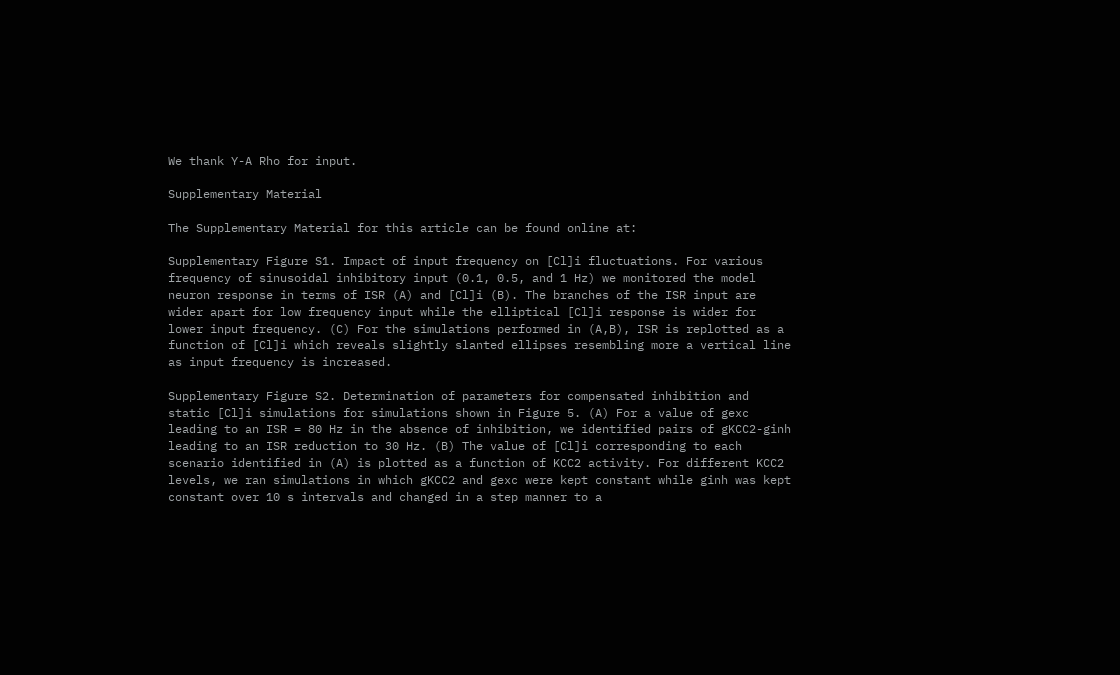We thank Y-A Rho for input.

Supplementary Material

The Supplementary Material for this article can be found online at:

Supplementary Figure S1. Impact of input frequency on [Cl]i fluctuations. For various frequency of sinusoidal inhibitory input (0.1, 0.5, and 1 Hz) we monitored the model neuron response in terms of ISR (A) and [Cl]i (B). The branches of the ISR input are wider apart for low frequency input while the elliptical [Cl]i response is wider for lower input frequency. (C) For the simulations performed in (A,B), ISR is replotted as a function of [Cl]i which reveals slightly slanted ellipses resembling more a vertical line as input frequency is increased.

Supplementary Figure S2. Determination of parameters for compensated inhibition and static [Cl]i simulations for simulations shown in Figure 5. (A) For a value of gexc leading to an ISR = 80 Hz in the absence of inhibition, we identified pairs of gKCC2-ginh leading to an ISR reduction to 30 Hz. (B) The value of [Cl]i corresponding to each scenario identified in (A) is plotted as a function of KCC2 activity. For different KCC2 levels, we ran simulations in which gKCC2 and gexc were kept constant while ginh was kept constant over 10 s intervals and changed in a step manner to a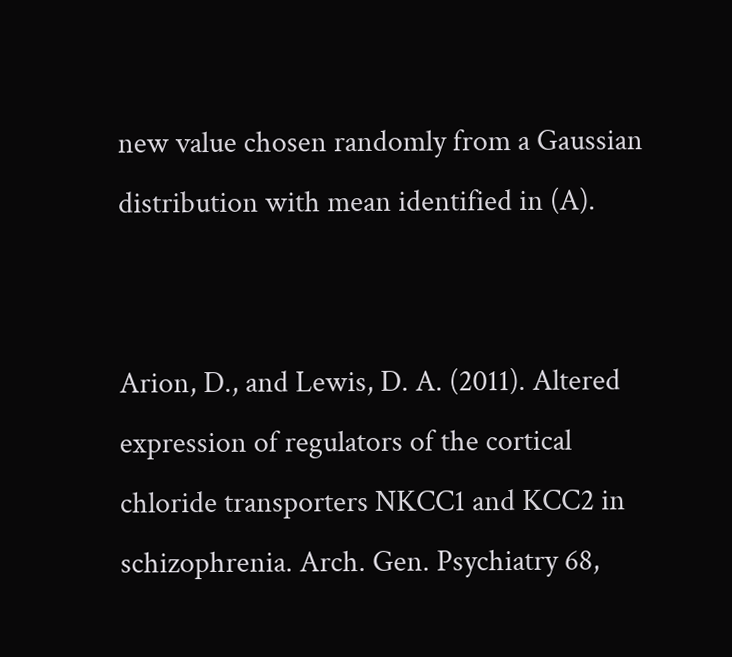new value chosen randomly from a Gaussian distribution with mean identified in (A).


Arion, D., and Lewis, D. A. (2011). Altered expression of regulators of the cortical chloride transporters NKCC1 and KCC2 in schizophrenia. Arch. Gen. Psychiatry 68,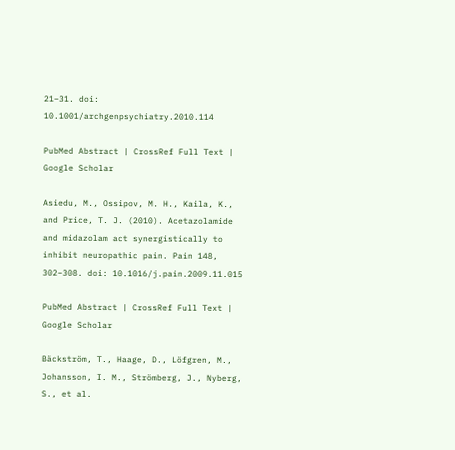21–31. doi: 10.1001/archgenpsychiatry.2010.114

PubMed Abstract | CrossRef Full Text | Google Scholar

Asiedu, M., Ossipov, M. H., Kaila, K., and Price, T. J. (2010). Acetazolamide and midazolam act synergistically to inhibit neuropathic pain. Pain 148, 302–308. doi: 10.1016/j.pain.2009.11.015

PubMed Abstract | CrossRef Full Text | Google Scholar

Bäckström, T., Haage, D., Löfgren, M., Johansson, I. M., Strömberg, J., Nyberg, S., et al.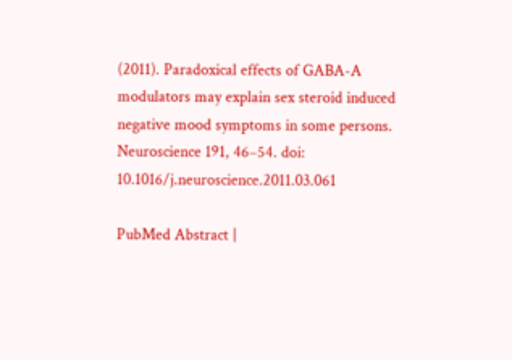(2011). Paradoxical effects of GABA-A modulators may explain sex steroid induced negative mood symptoms in some persons. Neuroscience 191, 46–54. doi: 10.1016/j.neuroscience.2011.03.061

PubMed Abstract |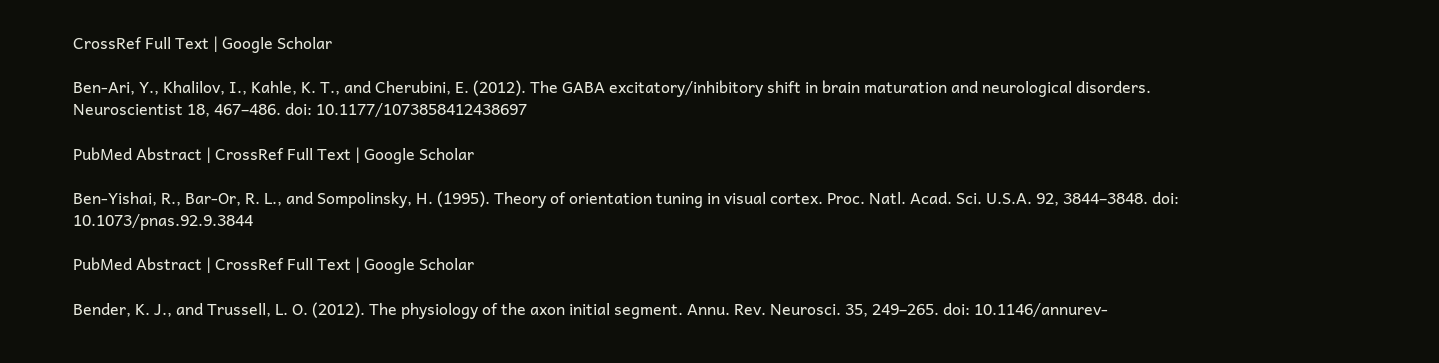CrossRef Full Text | Google Scholar

Ben-Ari, Y., Khalilov, I., Kahle, K. T., and Cherubini, E. (2012). The GABA excitatory/inhibitory shift in brain maturation and neurological disorders. Neuroscientist 18, 467–486. doi: 10.1177/1073858412438697

PubMed Abstract | CrossRef Full Text | Google Scholar

Ben-Yishai, R., Bar-Or, R. L., and Sompolinsky, H. (1995). Theory of orientation tuning in visual cortex. Proc. Natl. Acad. Sci. U.S.A. 92, 3844–3848. doi: 10.1073/pnas.92.9.3844

PubMed Abstract | CrossRef Full Text | Google Scholar

Bender, K. J., and Trussell, L. O. (2012). The physiology of the axon initial segment. Annu. Rev. Neurosci. 35, 249–265. doi: 10.1146/annurev-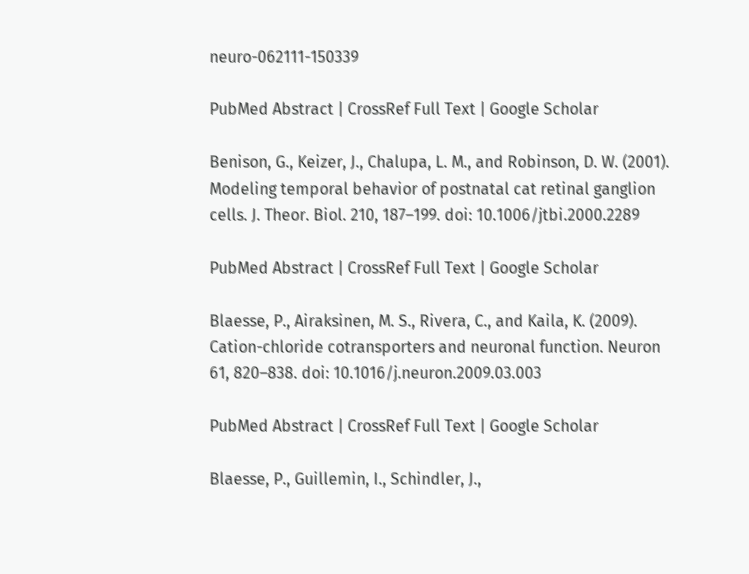neuro-062111-150339

PubMed Abstract | CrossRef Full Text | Google Scholar

Benison, G., Keizer, J., Chalupa, L. M., and Robinson, D. W. (2001). Modeling temporal behavior of postnatal cat retinal ganglion cells. J. Theor. Biol. 210, 187–199. doi: 10.1006/jtbi.2000.2289

PubMed Abstract | CrossRef Full Text | Google Scholar

Blaesse, P., Airaksinen, M. S., Rivera, C., and Kaila, K. (2009). Cation-chloride cotransporters and neuronal function. Neuron 61, 820–838. doi: 10.1016/j.neuron.2009.03.003

PubMed Abstract | CrossRef Full Text | Google Scholar

Blaesse, P., Guillemin, I., Schindler, J.,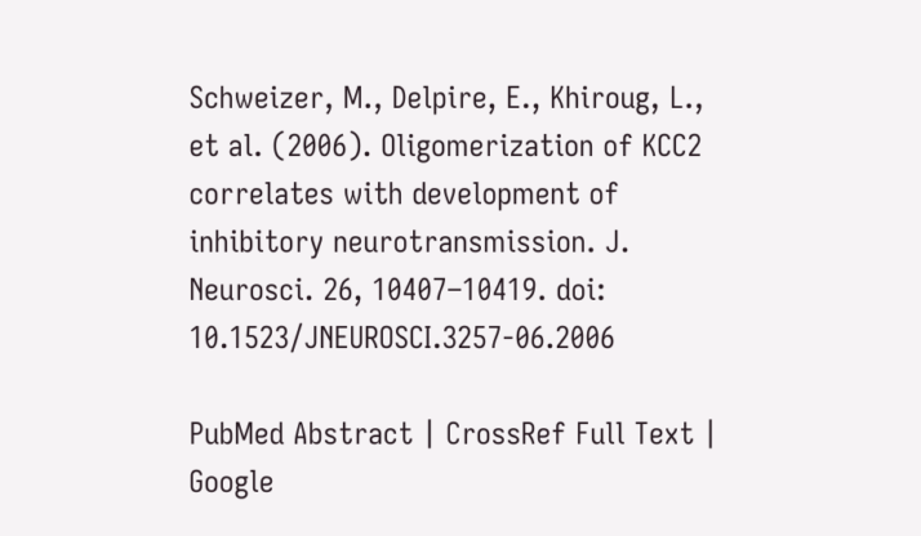Schweizer, M., Delpire, E., Khiroug, L., et al. (2006). Oligomerization of KCC2 correlates with development of inhibitory neurotransmission. J. Neurosci. 26, 10407–10419. doi: 10.1523/JNEUROSCI.3257-06.2006

PubMed Abstract | CrossRef Full Text | Google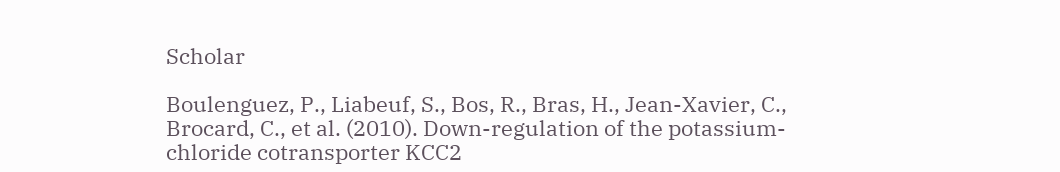Scholar

Boulenguez, P., Liabeuf, S., Bos, R., Bras, H., Jean-Xavier, C., Brocard, C., et al. (2010). Down-regulation of the potassium-chloride cotransporter KCC2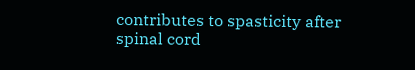contributes to spasticity after spinal cord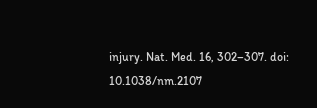injury. Nat. Med. 16, 302–307. doi: 10.1038/nm.2107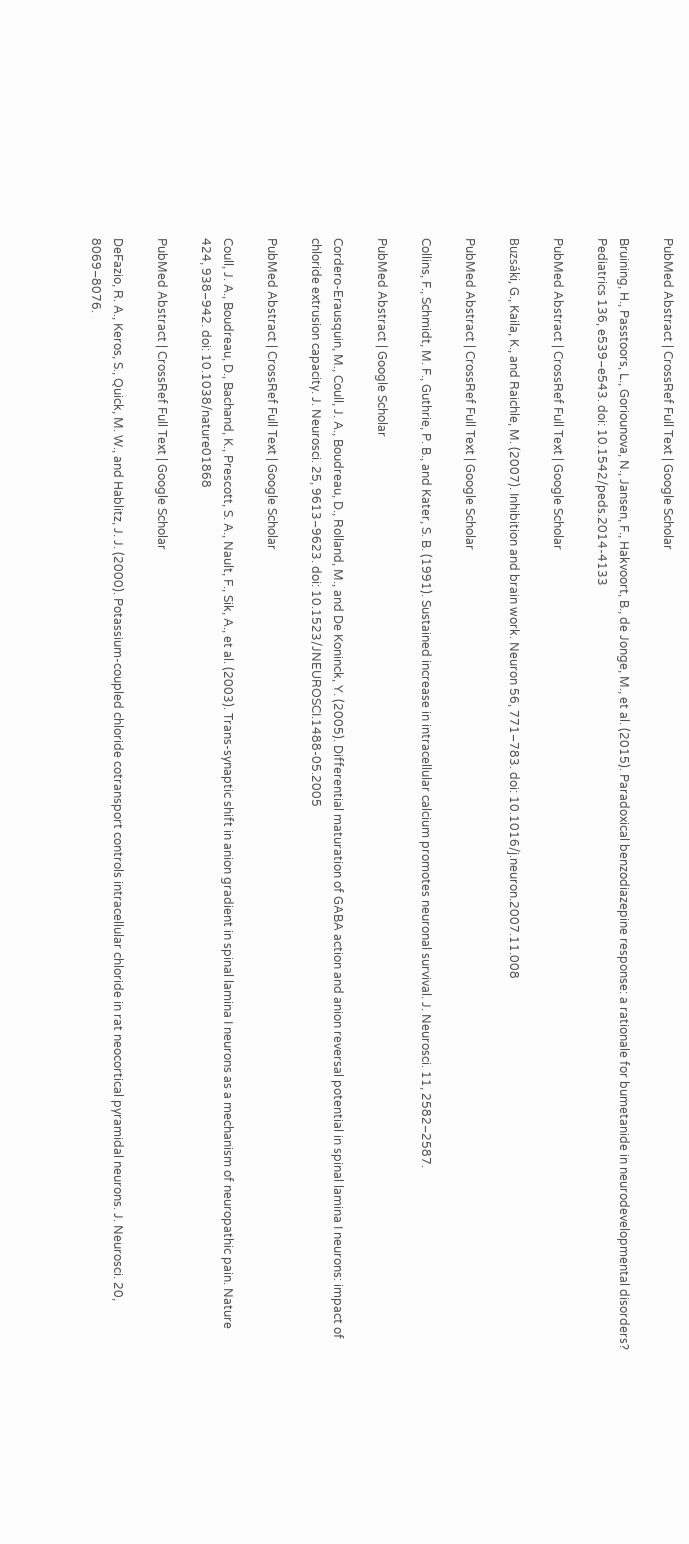PubMed Abstract | CrossRef Full Text | Google Scholar

Bruining, H., Passtoors, L., Goriounova, N., Jansen, F., Hakvoort, B., de Jonge, M., et al. (2015). Paradoxical benzodiazepine response: a rationale for bumetanide in neurodevelopmental disorders? Pediatrics 136, e539–e543. doi: 10.1542/peds.2014-4133

PubMed Abstract | CrossRef Full Text | Google Scholar

Buzsáki, G., Kaila, K., and Raichle, M. (2007). Inhibition and brain work. Neuron 56, 771–783. doi: 10.1016/j.neuron.2007.11.008

PubMed Abstract | CrossRef Full Text | Google Scholar

Collins, F., Schmidt, M. F., Guthrie, P. B., and Kater, S. B. (1991). Sustained increase in intracellular calcium promotes neuronal survival. J. Neurosci. 11, 2582–2587.

PubMed Abstract | Google Scholar

Cordero-Erausquin, M., Coull, J. A., Boudreau, D., Rolland, M., and De Koninck, Y. (2005). Differential maturation of GABA action and anion reversal potential in spinal lamina I neurons: impact of chloride extrusion capacity. J. Neurosci. 25, 9613–9623. doi: 10.1523/JNEUROSCI.1488-05.2005

PubMed Abstract | CrossRef Full Text | Google Scholar

Coull, J. A., Boudreau, D., Bachand, K., Prescott, S. A., Nault, F., Sik, A., et al. (2003). Trans-synaptic shift in anion gradient in spinal lamina I neurons as a mechanism of neuropathic pain. Nature 424, 938–942. doi: 10.1038/nature01868

PubMed Abstract | CrossRef Full Text | Google Scholar

DeFazio, R. A., Keros, S., Quick, M. W., and Hablitz, J. J. (2000). Potassium-coupled chloride cotransport controls intracellular chloride in rat neocortical pyramidal neurons. J. Neurosci. 20, 8069–8076.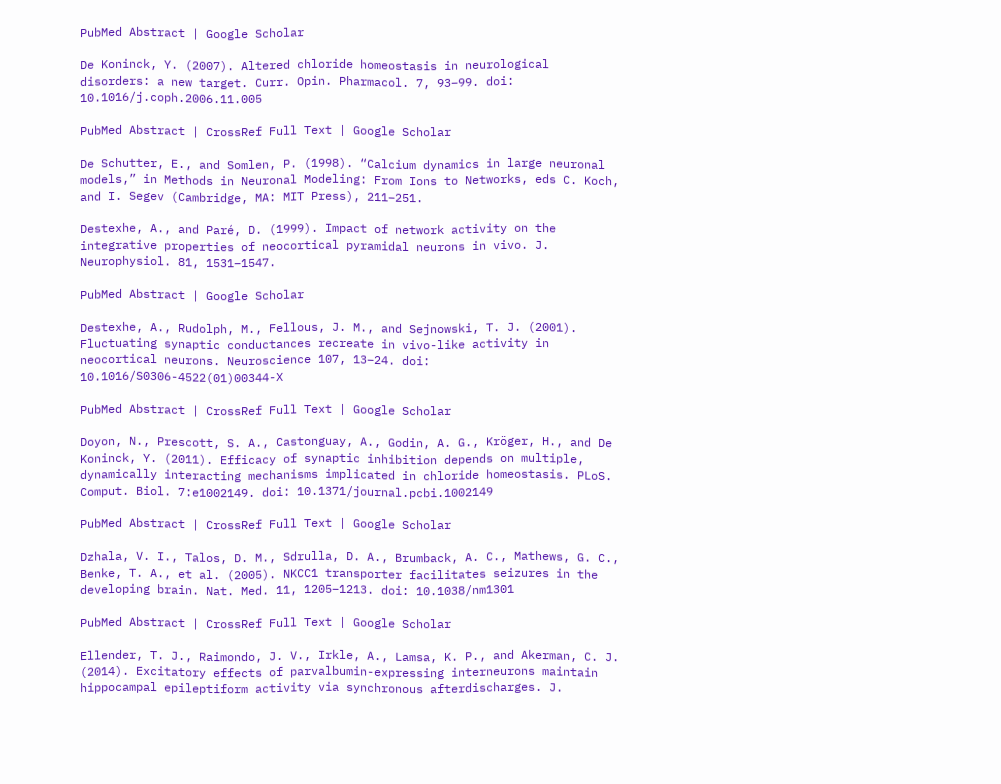PubMed Abstract | Google Scholar

De Koninck, Y. (2007). Altered chloride homeostasis in neurological disorders: a new target. Curr. Opin. Pharmacol. 7, 93–99. doi: 10.1016/j.coph.2006.11.005

PubMed Abstract | CrossRef Full Text | Google Scholar

De Schutter, E., and Somlen, P. (1998). “Calcium dynamics in large neuronal models,” in Methods in Neuronal Modeling: From Ions to Networks, eds C. Koch, and I. Segev (Cambridge, MA: MIT Press), 211–251.

Destexhe, A., and Paré, D. (1999). Impact of network activity on the integrative properties of neocortical pyramidal neurons in vivo. J. Neurophysiol. 81, 1531–1547.

PubMed Abstract | Google Scholar

Destexhe, A., Rudolph, M., Fellous, J. M., and Sejnowski, T. J. (2001). Fluctuating synaptic conductances recreate in vivo-like activity in neocortical neurons. Neuroscience 107, 13–24. doi: 10.1016/S0306-4522(01)00344-X

PubMed Abstract | CrossRef Full Text | Google Scholar

Doyon, N., Prescott, S. A., Castonguay, A., Godin, A. G., Kröger, H., and De Koninck, Y. (2011). Efficacy of synaptic inhibition depends on multiple, dynamically interacting mechanisms implicated in chloride homeostasis. PLoS. Comput. Biol. 7:e1002149. doi: 10.1371/journal.pcbi.1002149

PubMed Abstract | CrossRef Full Text | Google Scholar

Dzhala, V. I., Talos, D. M., Sdrulla, D. A., Brumback, A. C., Mathews, G. C., Benke, T. A., et al. (2005). NKCC1 transporter facilitates seizures in the developing brain. Nat. Med. 11, 1205–1213. doi: 10.1038/nm1301

PubMed Abstract | CrossRef Full Text | Google Scholar

Ellender, T. J., Raimondo, J. V., Irkle, A., Lamsa, K. P., and Akerman, C. J. (2014). Excitatory effects of parvalbumin-expressing interneurons maintain hippocampal epileptiform activity via synchronous afterdischarges. J.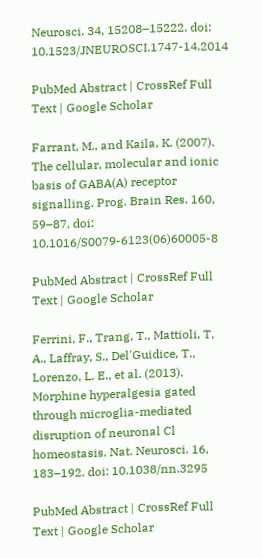Neurosci. 34, 15208–15222. doi: 10.1523/JNEUROSCI.1747-14.2014

PubMed Abstract | CrossRef Full Text | Google Scholar

Farrant, M., and Kaila, K. (2007). The cellular, molecular and ionic basis of GABA(A) receptor signalling. Prog. Brain Res. 160, 59–87. doi: 10.1016/S0079-6123(06)60005-8

PubMed Abstract | CrossRef Full Text | Google Scholar

Ferrini, F., Trang, T., Mattioli, T. A., Laffray, S., Del'Guidice, T., Lorenzo, L. E., et al. (2013). Morphine hyperalgesia gated through microglia-mediated disruption of neuronal Cl homeostasis. Nat. Neurosci. 16, 183–192. doi: 10.1038/nn.3295

PubMed Abstract | CrossRef Full Text | Google Scholar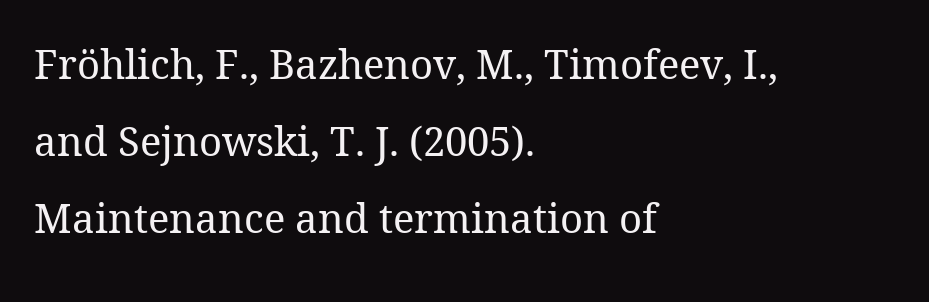Fröhlich, F., Bazhenov, M., Timofeev, I., and Sejnowski, T. J. (2005). Maintenance and termination of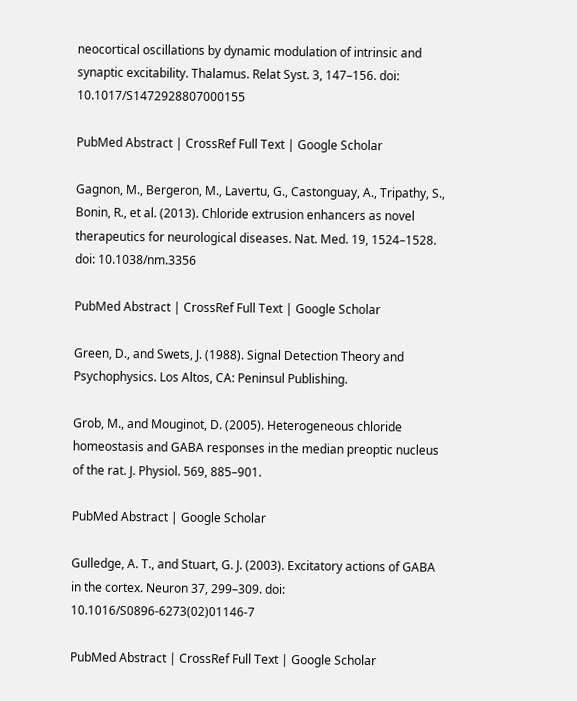neocortical oscillations by dynamic modulation of intrinsic and synaptic excitability. Thalamus. Relat Syst. 3, 147–156. doi: 10.1017/S1472928807000155

PubMed Abstract | CrossRef Full Text | Google Scholar

Gagnon, M., Bergeron, M., Lavertu, G., Castonguay, A., Tripathy, S., Bonin, R., et al. (2013). Chloride extrusion enhancers as novel therapeutics for neurological diseases. Nat. Med. 19, 1524–1528. doi: 10.1038/nm.3356

PubMed Abstract | CrossRef Full Text | Google Scholar

Green, D., and Swets, J. (1988). Signal Detection Theory and Psychophysics. Los Altos, CA: Peninsul Publishing.

Grob, M., and Mouginot, D. (2005). Heterogeneous chloride homeostasis and GABA responses in the median preoptic nucleus of the rat. J. Physiol. 569, 885–901.

PubMed Abstract | Google Scholar

Gulledge, A. T., and Stuart, G. J. (2003). Excitatory actions of GABA in the cortex. Neuron 37, 299–309. doi: 10.1016/S0896-6273(02)01146-7

PubMed Abstract | CrossRef Full Text | Google Scholar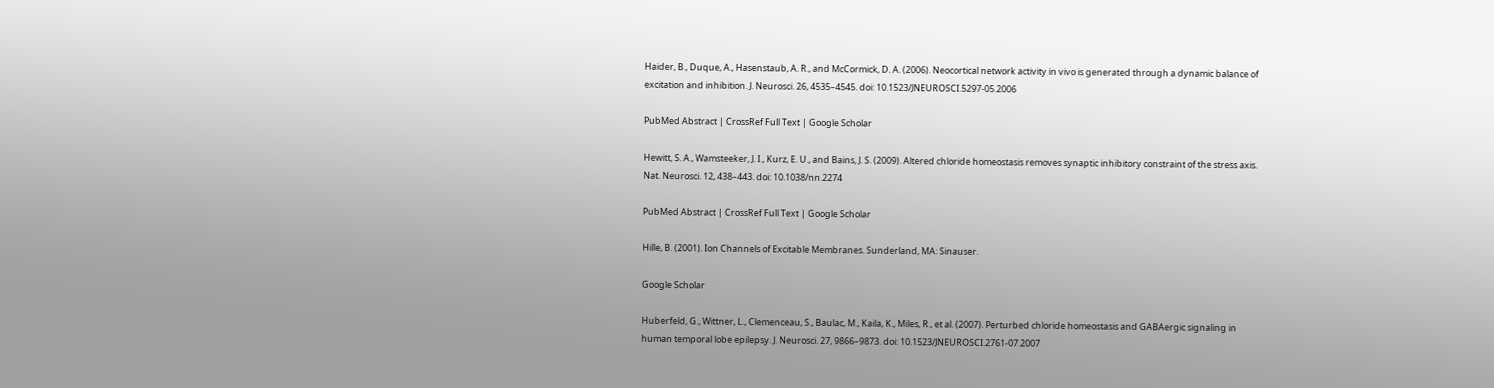Haider, B., Duque, A., Hasenstaub, A. R., and McCormick, D. A. (2006). Neocortical network activity in vivo is generated through a dynamic balance of excitation and inhibition. J. Neurosci. 26, 4535–4545. doi: 10.1523/JNEUROSCI.5297-05.2006

PubMed Abstract | CrossRef Full Text | Google Scholar

Hewitt, S. A., Wamsteeker, J. I., Kurz, E. U., and Bains, J. S. (2009). Altered chloride homeostasis removes synaptic inhibitory constraint of the stress axis. Nat. Neurosci. 12, 438–443. doi: 10.1038/nn.2274

PubMed Abstract | CrossRef Full Text | Google Scholar

Hille, B. (2001). Ion Channels of Excitable Membranes. Sunderland, MA: Sinauser.

Google Scholar

Huberfeld, G., Wittner, L., Clemenceau, S., Baulac, M., Kaila, K., Miles, R., et al. (2007). Perturbed chloride homeostasis and GABAergic signaling in human temporal lobe epilepsy. J. Neurosci. 27, 9866–9873. doi: 10.1523/JNEUROSCI.2761-07.2007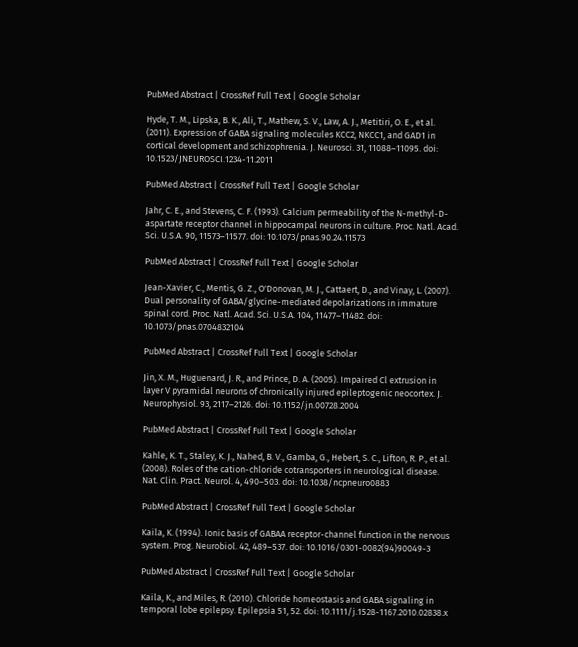PubMed Abstract | CrossRef Full Text | Google Scholar

Hyde, T. M., Lipska, B. K., Ali, T., Mathew, S. V., Law, A. J., Metitiri, O. E., et al. (2011). Expression of GABA signaling molecules KCC2, NKCC1, and GAD1 in cortical development and schizophrenia. J. Neurosci. 31, 11088–11095. doi: 10.1523/JNEUROSCI.1234-11.2011

PubMed Abstract | CrossRef Full Text | Google Scholar

Jahr, C. E., and Stevens, C. F. (1993). Calcium permeability of the N-methyl-D-aspartate receptor channel in hippocampal neurons in culture. Proc. Natl. Acad. Sci. U.S.A. 90, 11573–11577. doi: 10.1073/pnas.90.24.11573

PubMed Abstract | CrossRef Full Text | Google Scholar

Jean-Xavier, C., Mentis, G. Z., O'Donovan, M. J., Cattaert, D., and Vinay, L. (2007). Dual personality of GABA/glycine-mediated depolarizations in immature spinal cord. Proc. Natl. Acad. Sci. U.S.A. 104, 11477–11482. doi: 10.1073/pnas.0704832104

PubMed Abstract | CrossRef Full Text | Google Scholar

Jin, X. M., Huguenard, J. R., and Prince, D. A. (2005). Impaired Cl extrusion in layer V pyramidal neurons of chronically injured epileptogenic neocortex. J. Neurophysiol. 93, 2117–2126. doi: 10.1152/jn.00728.2004

PubMed Abstract | CrossRef Full Text | Google Scholar

Kahle, K. T., Staley, K. J., Nahed, B. V., Gamba, G., Hebert, S. C., Lifton, R. P., et al. (2008). Roles of the cation-chloride cotransporters in neurological disease. Nat. Clin. Pract. Neurol. 4, 490–503. doi: 10.1038/ncpneuro0883

PubMed Abstract | CrossRef Full Text | Google Scholar

Kaila, K. (1994). Ionic basis of GABAA receptor-channel function in the nervous system. Prog. Neurobiol. 42, 489–537. doi: 10.1016/0301-0082(94)90049-3

PubMed Abstract | CrossRef Full Text | Google Scholar

Kaila, K., and Miles, R. (2010). Chloride homeostasis and GABA signaling in temporal lobe epilepsy. Epilepsia 51, 52. doi: 10.1111/j.1528-1167.2010.02838.x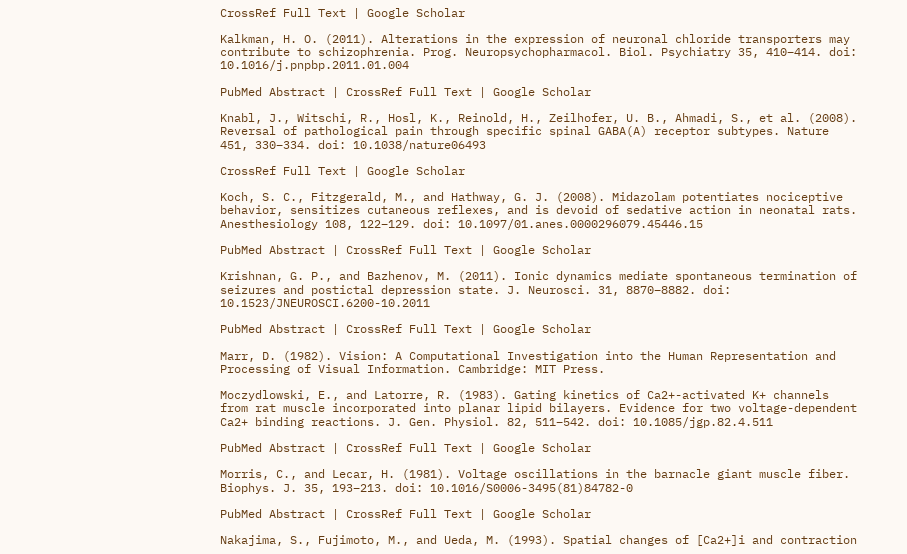CrossRef Full Text | Google Scholar

Kalkman, H. O. (2011). Alterations in the expression of neuronal chloride transporters may contribute to schizophrenia. Prog. Neuropsychopharmacol. Biol. Psychiatry 35, 410–414. doi: 10.1016/j.pnpbp.2011.01.004

PubMed Abstract | CrossRef Full Text | Google Scholar

Knabl, J., Witschi, R., Hosl, K., Reinold, H., Zeilhofer, U. B., Ahmadi, S., et al. (2008). Reversal of pathological pain through specific spinal GABA(A) receptor subtypes. Nature 451, 330–334. doi: 10.1038/nature06493

CrossRef Full Text | Google Scholar

Koch, S. C., Fitzgerald, M., and Hathway, G. J. (2008). Midazolam potentiates nociceptive behavior, sensitizes cutaneous reflexes, and is devoid of sedative action in neonatal rats. Anesthesiology 108, 122–129. doi: 10.1097/01.anes.0000296079.45446.15

PubMed Abstract | CrossRef Full Text | Google Scholar

Krishnan, G. P., and Bazhenov, M. (2011). Ionic dynamics mediate spontaneous termination of seizures and postictal depression state. J. Neurosci. 31, 8870–8882. doi: 10.1523/JNEUROSCI.6200-10.2011

PubMed Abstract | CrossRef Full Text | Google Scholar

Marr, D. (1982). Vision: A Computational Investigation into the Human Representation and Processing of Visual Information. Cambridge: MIT Press.

Moczydlowski, E., and Latorre, R. (1983). Gating kinetics of Ca2+-activated K+ channels from rat muscle incorporated into planar lipid bilayers. Evidence for two voltage-dependent Ca2+ binding reactions. J. Gen. Physiol. 82, 511–542. doi: 10.1085/jgp.82.4.511

PubMed Abstract | CrossRef Full Text | Google Scholar

Morris, C., and Lecar, H. (1981). Voltage oscillations in the barnacle giant muscle fiber. Biophys. J. 35, 193–213. doi: 10.1016/S0006-3495(81)84782-0

PubMed Abstract | CrossRef Full Text | Google Scholar

Nakajima, S., Fujimoto, M., and Ueda, M. (1993). Spatial changes of [Ca2+]i and contraction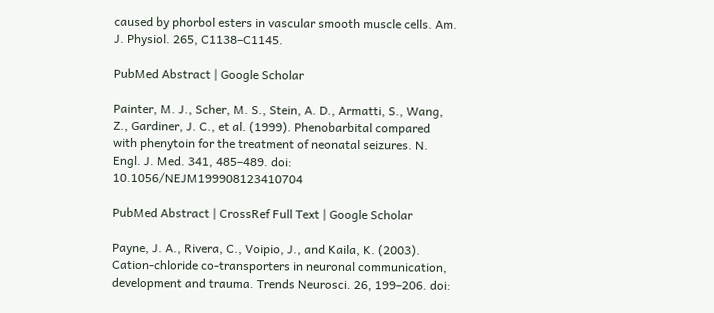caused by phorbol esters in vascular smooth muscle cells. Am. J. Physiol. 265, C1138–C1145.

PubMed Abstract | Google Scholar

Painter, M. J., Scher, M. S., Stein, A. D., Armatti, S., Wang, Z., Gardiner, J. C., et al. (1999). Phenobarbital compared with phenytoin for the treatment of neonatal seizures. N. Engl. J. Med. 341, 485–489. doi: 10.1056/NEJM199908123410704

PubMed Abstract | CrossRef Full Text | Google Scholar

Payne, J. A., Rivera, C., Voipio, J., and Kaila, K. (2003). Cation-chloride co-transporters in neuronal communication, development and trauma. Trends Neurosci. 26, 199–206. doi: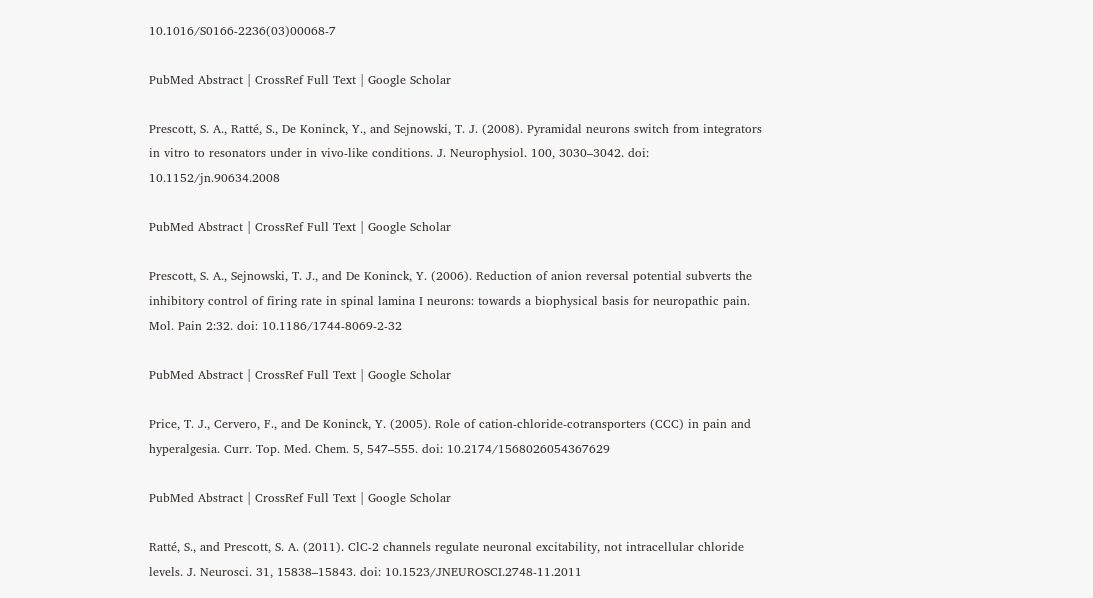10.1016/S0166-2236(03)00068-7

PubMed Abstract | CrossRef Full Text | Google Scholar

Prescott, S. A., Ratté, S., De Koninck, Y., and Sejnowski, T. J. (2008). Pyramidal neurons switch from integrators in vitro to resonators under in vivo-like conditions. J. Neurophysiol. 100, 3030–3042. doi: 10.1152/jn.90634.2008

PubMed Abstract | CrossRef Full Text | Google Scholar

Prescott, S. A., Sejnowski, T. J., and De Koninck, Y. (2006). Reduction of anion reversal potential subverts the inhibitory control of firing rate in spinal lamina I neurons: towards a biophysical basis for neuropathic pain. Mol. Pain 2:32. doi: 10.1186/1744-8069-2-32

PubMed Abstract | CrossRef Full Text | Google Scholar

Price, T. J., Cervero, F., and De Koninck, Y. (2005). Role of cation-chloride-cotransporters (CCC) in pain and hyperalgesia. Curr. Top. Med. Chem. 5, 547–555. doi: 10.2174/1568026054367629

PubMed Abstract | CrossRef Full Text | Google Scholar

Ratté, S., and Prescott, S. A. (2011). ClC-2 channels regulate neuronal excitability, not intracellular chloride levels. J. Neurosci. 31, 15838–15843. doi: 10.1523/JNEUROSCI.2748-11.2011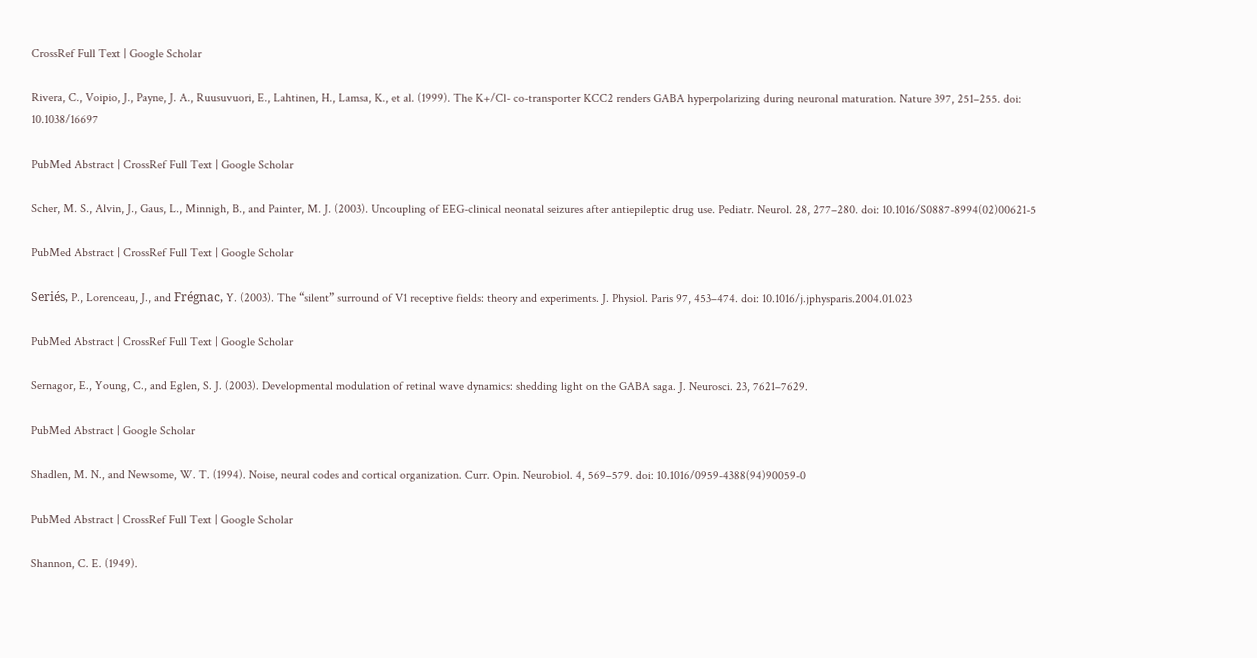CrossRef Full Text | Google Scholar

Rivera, C., Voipio, J., Payne, J. A., Ruusuvuori, E., Lahtinen, H., Lamsa, K., et al. (1999). The K+/Cl- co-transporter KCC2 renders GABA hyperpolarizing during neuronal maturation. Nature 397, 251–255. doi: 10.1038/16697

PubMed Abstract | CrossRef Full Text | Google Scholar

Scher, M. S., Alvin, J., Gaus, L., Minnigh, B., and Painter, M. J. (2003). Uncoupling of EEG-clinical neonatal seizures after antiepileptic drug use. Pediatr. Neurol. 28, 277–280. doi: 10.1016/S0887-8994(02)00621-5

PubMed Abstract | CrossRef Full Text | Google Scholar

Seriés, P., Lorenceau, J., and Frégnac, Y. (2003). The “silent” surround of V1 receptive fields: theory and experiments. J. Physiol. Paris 97, 453–474. doi: 10.1016/j.jphysparis.2004.01.023

PubMed Abstract | CrossRef Full Text | Google Scholar

Sernagor, E., Young, C., and Eglen, S. J. (2003). Developmental modulation of retinal wave dynamics: shedding light on the GABA saga. J. Neurosci. 23, 7621–7629.

PubMed Abstract | Google Scholar

Shadlen, M. N., and Newsome, W. T. (1994). Noise, neural codes and cortical organization. Curr. Opin. Neurobiol. 4, 569–579. doi: 10.1016/0959-4388(94)90059-0

PubMed Abstract | CrossRef Full Text | Google Scholar

Shannon, C. E. (1949).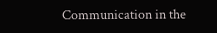Communication in the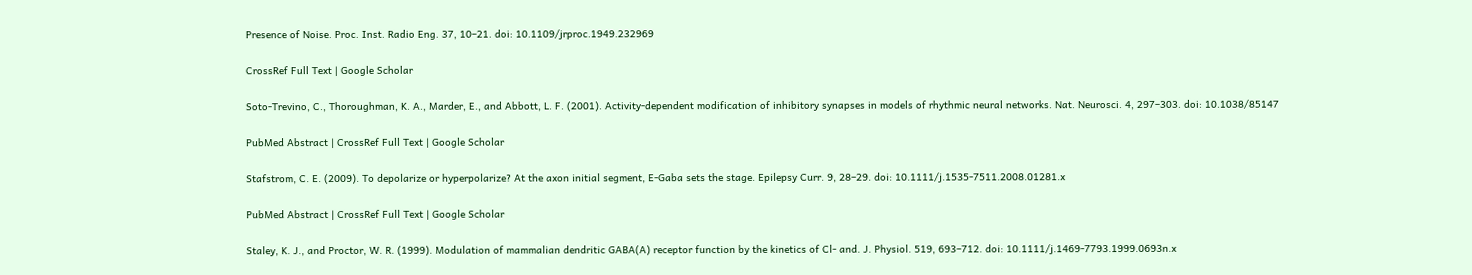Presence of Noise. Proc. Inst. Radio Eng. 37, 10–21. doi: 10.1109/jrproc.1949.232969

CrossRef Full Text | Google Scholar

Soto-Trevino, C., Thoroughman, K. A., Marder, E., and Abbott, L. F. (2001). Activity-dependent modification of inhibitory synapses in models of rhythmic neural networks. Nat. Neurosci. 4, 297–303. doi: 10.1038/85147

PubMed Abstract | CrossRef Full Text | Google Scholar

Stafstrom, C. E. (2009). To depolarize or hyperpolarize? At the axon initial segment, E-Gaba sets the stage. Epilepsy Curr. 9, 28–29. doi: 10.1111/j.1535-7511.2008.01281.x

PubMed Abstract | CrossRef Full Text | Google Scholar

Staley, K. J., and Proctor, W. R. (1999). Modulation of mammalian dendritic GABA(A) receptor function by the kinetics of Cl- and. J. Physiol. 519, 693–712. doi: 10.1111/j.1469-7793.1999.0693n.x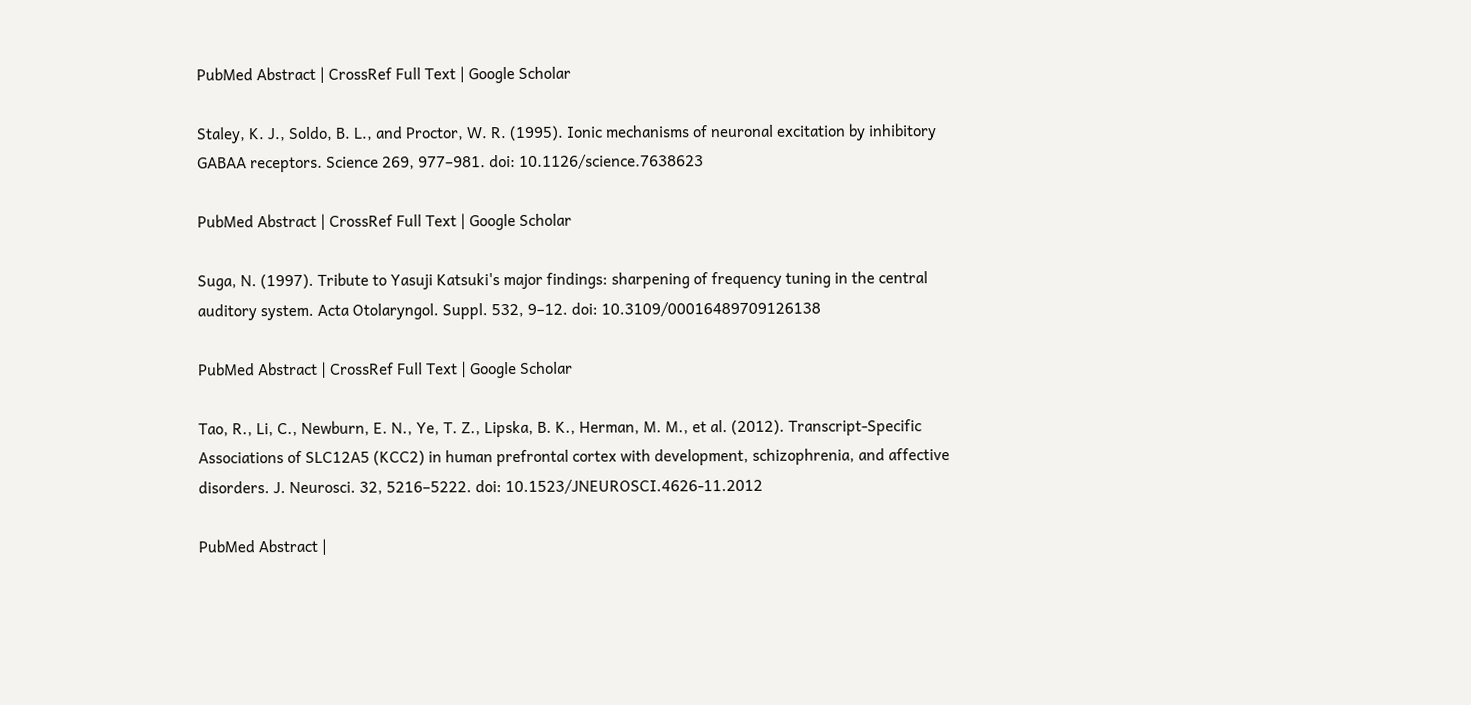PubMed Abstract | CrossRef Full Text | Google Scholar

Staley, K. J., Soldo, B. L., and Proctor, W. R. (1995). Ionic mechanisms of neuronal excitation by inhibitory GABAA receptors. Science 269, 977–981. doi: 10.1126/science.7638623

PubMed Abstract | CrossRef Full Text | Google Scholar

Suga, N. (1997). Tribute to Yasuji Katsuki's major findings: sharpening of frequency tuning in the central auditory system. Acta Otolaryngol. Suppl. 532, 9–12. doi: 10.3109/00016489709126138

PubMed Abstract | CrossRef Full Text | Google Scholar

Tao, R., Li, C., Newburn, E. N., Ye, T. Z., Lipska, B. K., Herman, M. M., et al. (2012). Transcript-Specific Associations of SLC12A5 (KCC2) in human prefrontal cortex with development, schizophrenia, and affective disorders. J. Neurosci. 32, 5216–5222. doi: 10.1523/JNEUROSCI.4626-11.2012

PubMed Abstract |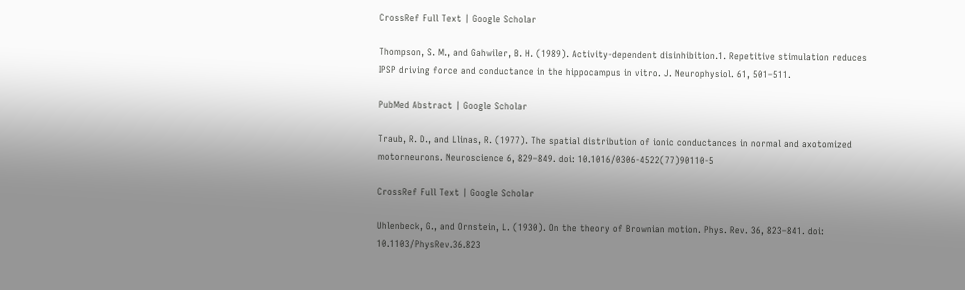CrossRef Full Text | Google Scholar

Thompson, S. M., and Gahwiler, B. H. (1989). Activity-dependent disinhibition.1. Repetitive stimulation reduces IPSP driving force and conductance in the hippocampus in vitro. J. Neurophysiol. 61, 501–511.

PubMed Abstract | Google Scholar

Traub, R. D., and Llinas, R. (1977). The spatial distribution of ionic conductances in normal and axotomized motorneurons. Neuroscience 6, 829–849. doi: 10.1016/0306-4522(77)90110-5

CrossRef Full Text | Google Scholar

Uhlenbeck, G., and Ornstein, L. (1930). On the theory of Brownian motion. Phys. Rev. 36, 823–841. doi: 10.1103/PhysRev.36.823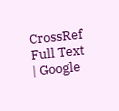CrossRef Full Text | Google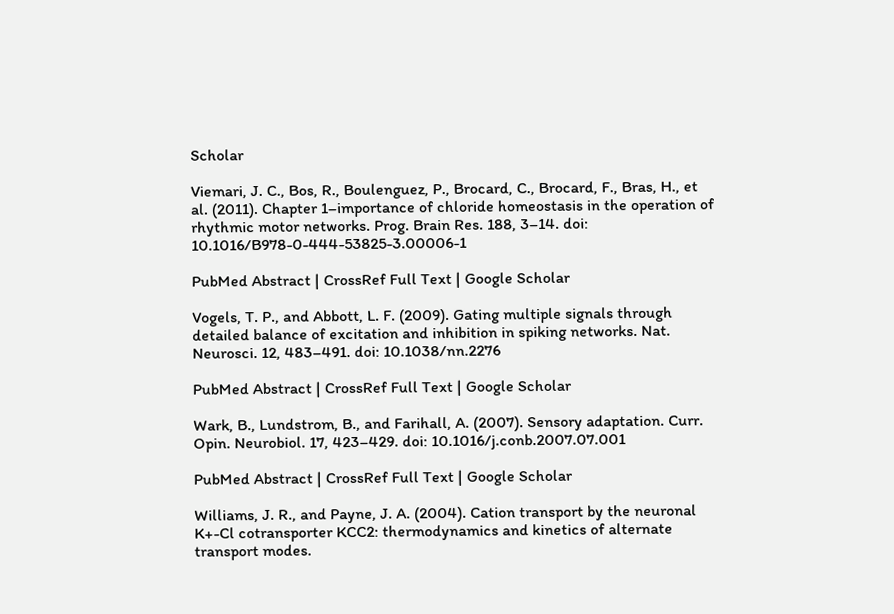Scholar

Viemari, J. C., Bos, R., Boulenguez, P., Brocard, C., Brocard, F., Bras, H., et al. (2011). Chapter 1–importance of chloride homeostasis in the operation of rhythmic motor networks. Prog. Brain Res. 188, 3–14. doi: 10.1016/B978-0-444-53825-3.00006-1

PubMed Abstract | CrossRef Full Text | Google Scholar

Vogels, T. P., and Abbott, L. F. (2009). Gating multiple signals through detailed balance of excitation and inhibition in spiking networks. Nat. Neurosci. 12, 483–491. doi: 10.1038/nn.2276

PubMed Abstract | CrossRef Full Text | Google Scholar

Wark, B., Lundstrom, B., and Farihall, A. (2007). Sensory adaptation. Curr. Opin. Neurobiol. 17, 423–429. doi: 10.1016/j.conb.2007.07.001

PubMed Abstract | CrossRef Full Text | Google Scholar

Williams, J. R., and Payne, J. A. (2004). Cation transport by the neuronal K+-Cl cotransporter KCC2: thermodynamics and kinetics of alternate transport modes.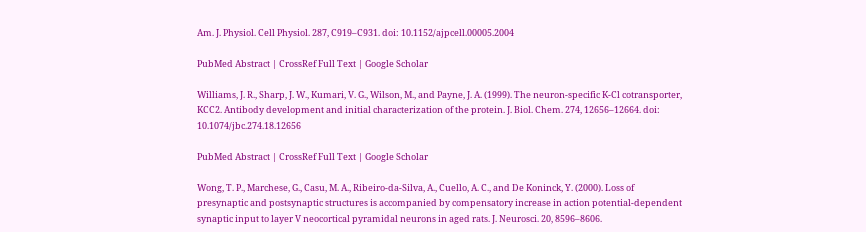Am. J. Physiol. Cell Physiol. 287, C919–C931. doi: 10.1152/ajpcell.00005.2004

PubMed Abstract | CrossRef Full Text | Google Scholar

Williams, J. R., Sharp, J. W., Kumari, V. G., Wilson, M., and Payne, J. A. (1999). The neuron-specific K-Cl cotransporter, KCC2. Antibody development and initial characterization of the protein. J. Biol. Chem. 274, 12656–12664. doi: 10.1074/jbc.274.18.12656

PubMed Abstract | CrossRef Full Text | Google Scholar

Wong, T. P., Marchese, G., Casu, M. A., Ribeiro-da-Silva, A., Cuello, A. C., and De Koninck, Y. (2000). Loss of presynaptic and postsynaptic structures is accompanied by compensatory increase in action potential-dependent synaptic input to layer V neocortical pyramidal neurons in aged rats. J. Neurosci. 20, 8596–8606.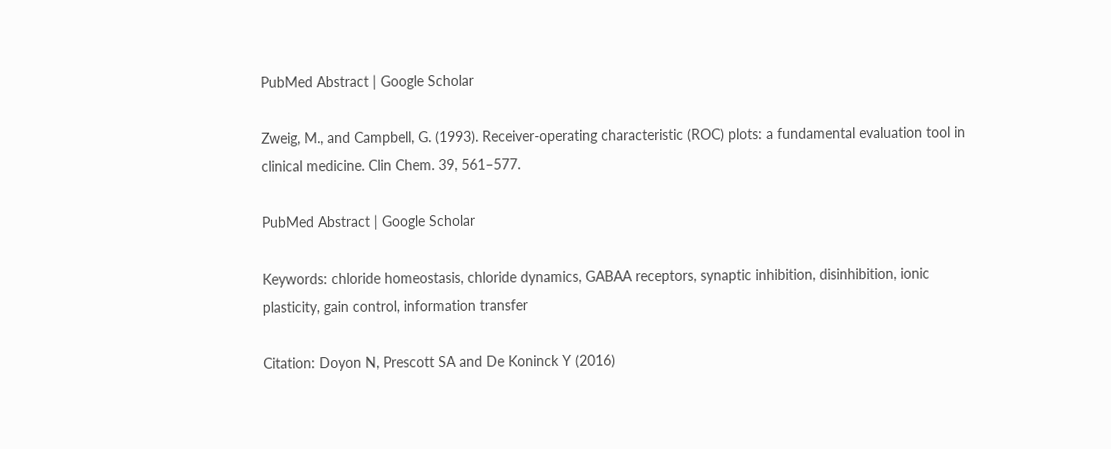PubMed Abstract | Google Scholar

Zweig, M., and Campbell, G. (1993). Receiver-operating characteristic (ROC) plots: a fundamental evaluation tool in clinical medicine. Clin Chem. 39, 561–577.

PubMed Abstract | Google Scholar

Keywords: chloride homeostasis, chloride dynamics, GABAA receptors, synaptic inhibition, disinhibition, ionic plasticity, gain control, information transfer

Citation: Doyon N, Prescott SA and De Koninck Y (2016)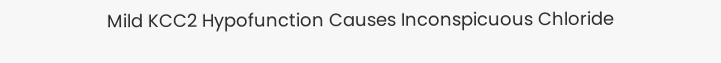Mild KCC2 Hypofunction Causes Inconspicuous Chloride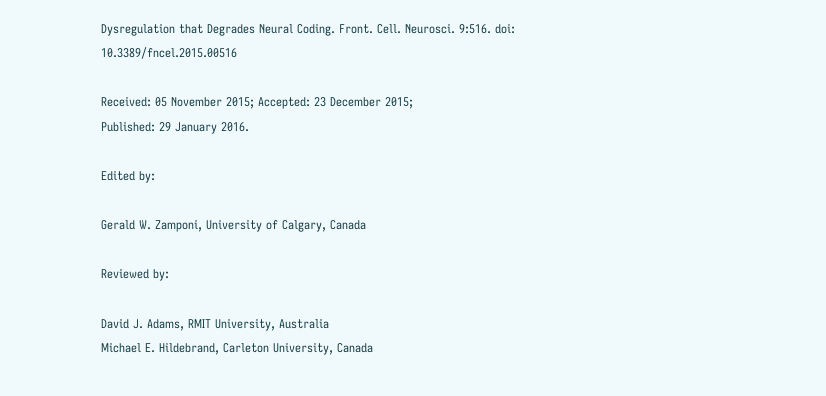Dysregulation that Degrades Neural Coding. Front. Cell. Neurosci. 9:516. doi: 10.3389/fncel.2015.00516

Received: 05 November 2015; Accepted: 23 December 2015;
Published: 29 January 2016.

Edited by:

Gerald W. Zamponi, University of Calgary, Canada

Reviewed by:

David J. Adams, RMIT University, Australia
Michael E. Hildebrand, Carleton University, Canada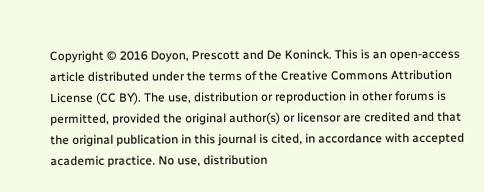Copyright © 2016 Doyon, Prescott and De Koninck. This is an open-access article distributed under the terms of the Creative Commons Attribution License (CC BY). The use, distribution or reproduction in other forums is permitted, provided the original author(s) or licensor are credited and that the original publication in this journal is cited, in accordance with accepted academic practice. No use, distribution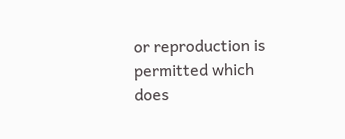or reproduction is permitted which does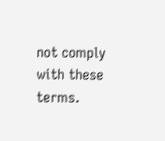not comply with these terms.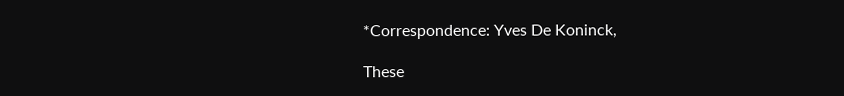*Correspondence: Yves De Koninck,

These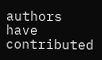authors have contributed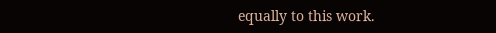equally to this work.